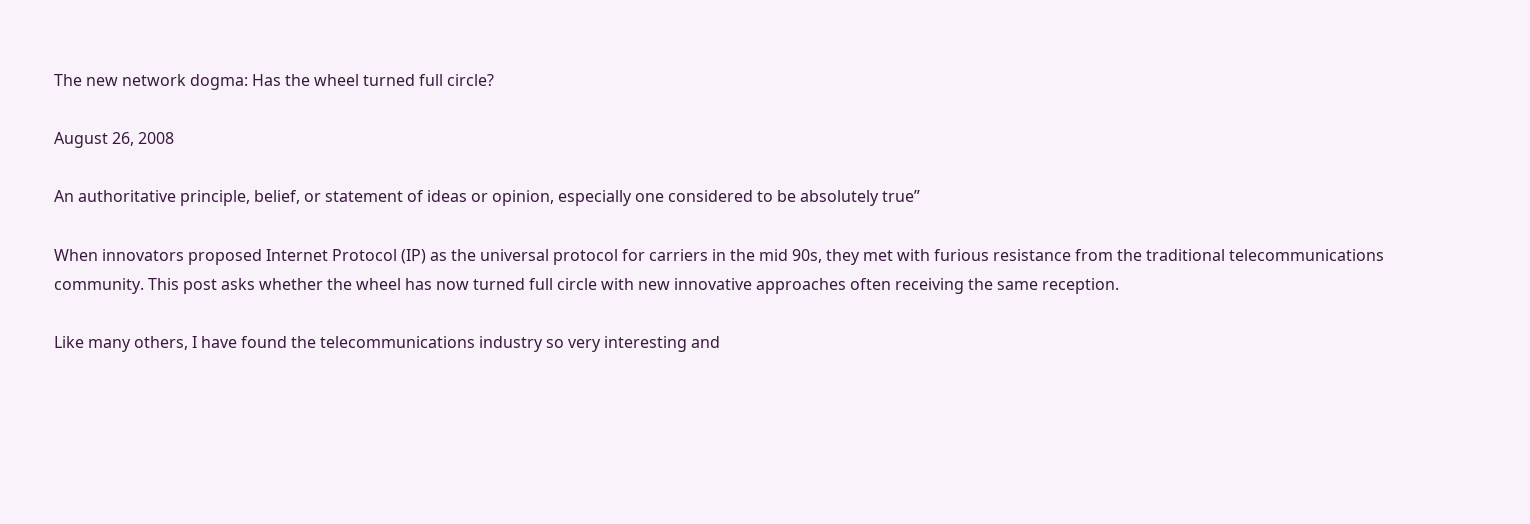The new network dogma: Has the wheel turned full circle?

August 26, 2008

An authoritative principle, belief, or statement of ideas or opinion, especially one considered to be absolutely true”

When innovators proposed Internet Protocol (IP) as the universal protocol for carriers in the mid 90s, they met with furious resistance from the traditional telecommunications community. This post asks whether the wheel has now turned full circle with new innovative approaches often receiving the same reception.

Like many others, I have found the telecommunications industry so very interesting and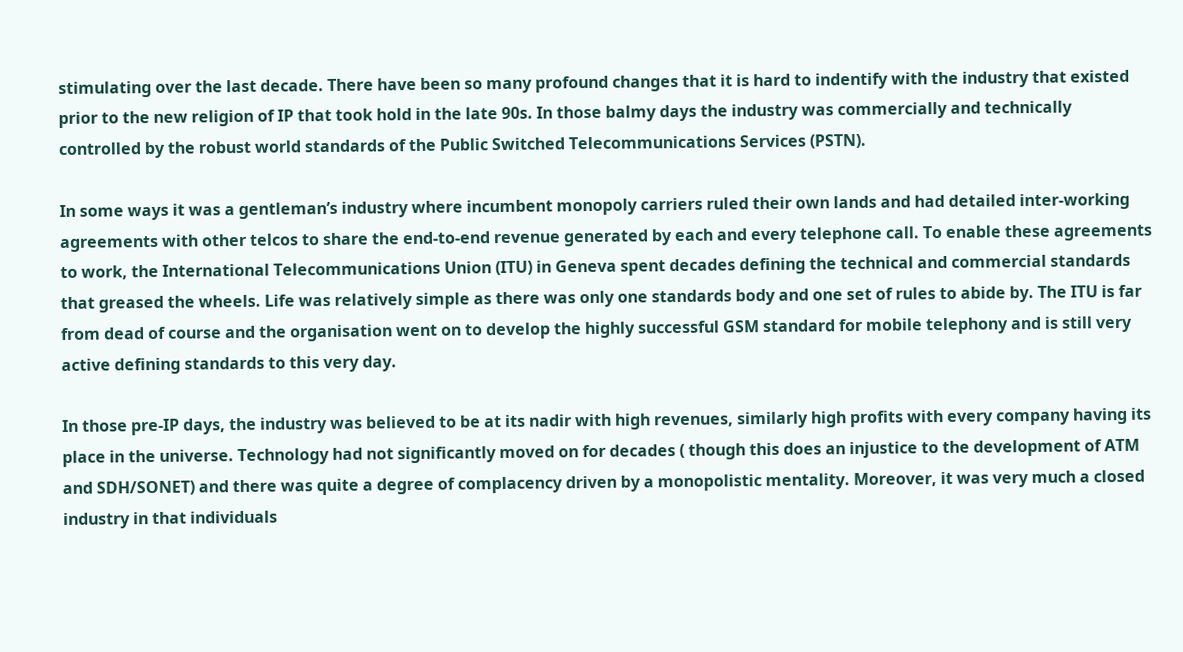stimulating over the last decade. There have been so many profound changes that it is hard to indentify with the industry that existed prior to the new religion of IP that took hold in the late 90s. In those balmy days the industry was commercially and technically controlled by the robust world standards of the Public Switched Telecommunications Services (PSTN).

In some ways it was a gentleman’s industry where incumbent monopoly carriers ruled their own lands and had detailed inter-working agreements with other telcos to share the end-to-end revenue generated by each and every telephone call. To enable these agreements to work, the International Telecommunications Union (ITU) in Geneva spent decades defining the technical and commercial standards that greased the wheels. Life was relatively simple as there was only one standards body and one set of rules to abide by. The ITU is far from dead of course and the organisation went on to develop the highly successful GSM standard for mobile telephony and is still very active defining standards to this very day.

In those pre-IP days, the industry was believed to be at its nadir with high revenues, similarly high profits with every company having its place in the universe. Technology had not significantly moved on for decades ( though this does an injustice to the development of ATM and SDH/SONET) and there was quite a degree of complacency driven by a monopolistic mentality. Moreover, it was very much a closed industry in that individuals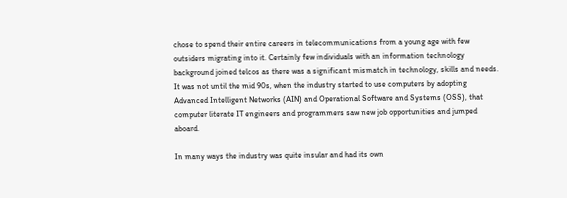chose to spend their entire careers in telecommunications from a young age with few outsiders migrating into it. Certainly few individuals with an information technology background joined telcos as there was a significant mismatch in technology, skills and needs. It was not until the mid 90s, when the industry started to use computers by adopting Advanced Intelligent Networks (AIN) and Operational Software and Systems (OSS), that computer literate IT engineers and programmers saw new job opportunities and jumped aboard.

In many ways the industry was quite insular and had its own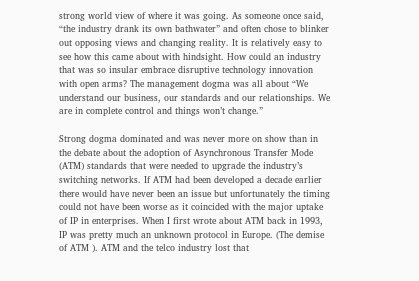strong world view of where it was going. As someone once said, “the industry drank its own bathwater” and often chose to blinker out opposing views and changing reality. It is relatively easy to see how this came about with hindsight. How could an industry that was so insular embrace disruptive technology innovation with open arms? The management dogma was all about “We understand our business, our standards and our relationships. We are in complete control and things won’t change.”

Strong dogma dominated and was never more on show than in the debate about the adoption of Asynchronous Transfer Mode (ATM) standards that were needed to upgrade the industry’s switching networks. If ATM had been developed a decade earlier there would have never been an issue but unfortunately the timing could not have been worse as it coincided with the major uptake of IP in enterprises. When I first wrote about ATM back in 1993, IP was pretty much an unknown protocol in Europe. (The demise of ATM ). ATM and the telco industry lost that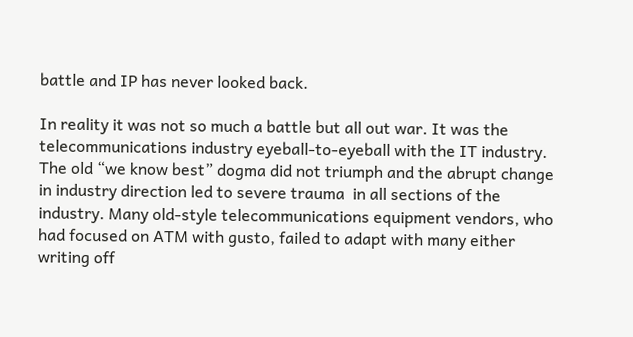battle and IP has never looked back.

In reality it was not so much a battle but all out war. It was the telecommunications industry eyeball-to-eyeball with the IT industry. The old “we know best” dogma did not triumph and the abrupt change in industry direction led to severe trauma  in all sections of the industry. Many old-style telecommunications equipment vendors, who had focused on ATM with gusto, failed to adapt with many either writing off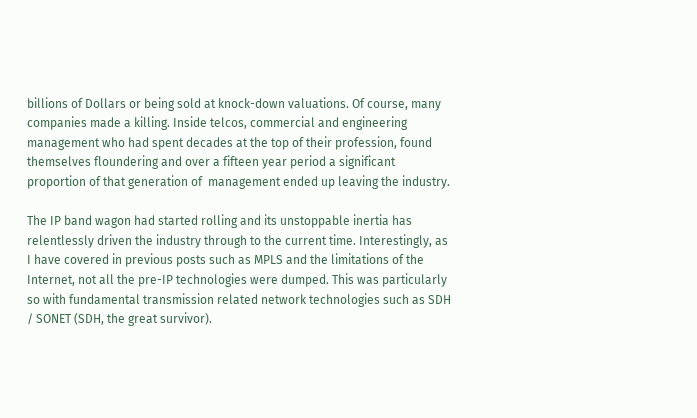billions of Dollars or being sold at knock-down valuations. Of course, many companies made a killing. Inside telcos, commercial and engineering management who had spent decades at the top of their profession, found themselves floundering and over a fifteen year period a significant proportion of that generation of  management ended up leaving the industry.

The IP band wagon had started rolling and its unstoppable inertia has relentlessly driven the industry through to the current time. Interestingly, as I have covered in previous posts such as MPLS and the limitations of the Internet, not all the pre-IP technologies were dumped. This was particularly so with fundamental transmission related network technologies such as SDH / SONET (SDH, the great survivor).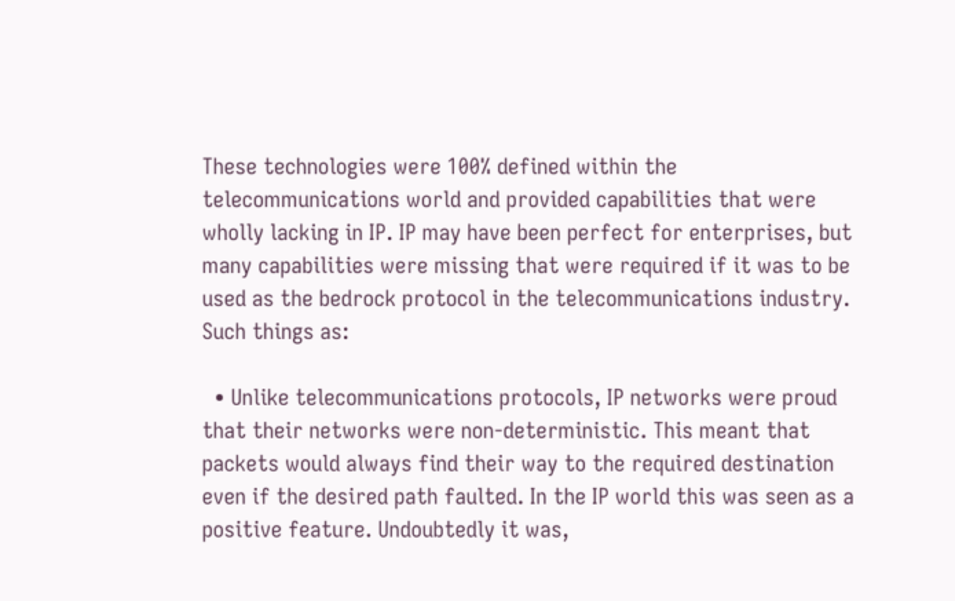These technologies were 100% defined within the telecommunications world and provided capabilities that were wholly lacking in IP. IP may have been perfect for enterprises, but many capabilities were missing that were required if it was to be used as the bedrock protocol in the telecommunications industry. Such things as:

  • Unlike telecommunications protocols, IP networks were proud that their networks were non-deterministic. This meant that packets would always find their way to the required destination even if the desired path faulted. In the IP world this was seen as a positive feature. Undoubtedly it was,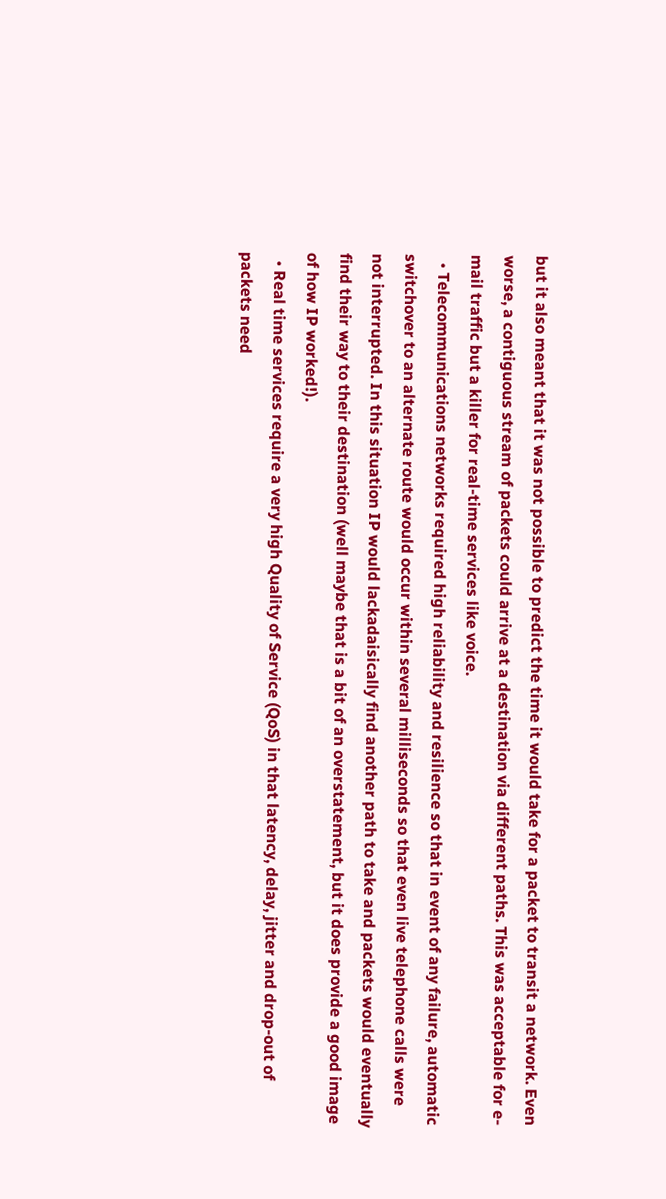but it also meant that it was not possible to predict the time it would take for a packet to transit a network. Even worse, a contiguous stream of packets could arrive at a destination via different paths. This was acceptable for e-mail traffic but a killer for real-time services like voice.
  • Telecommunications networks required high reliability and resilience so that in event of any failure, automatic switchover to an alternate route would occur within several milliseconds so that even live telephone calls were not interrupted. In this situation IP would lackadaisically find another path to take and packets would eventually find their way to their destination (well maybe that is a bit of an overstatement, but it does provide a good image of how IP worked!).
  • Real time services require a very high Quality of Service (QoS) in that latency, delay, jitter and drop-out of packets need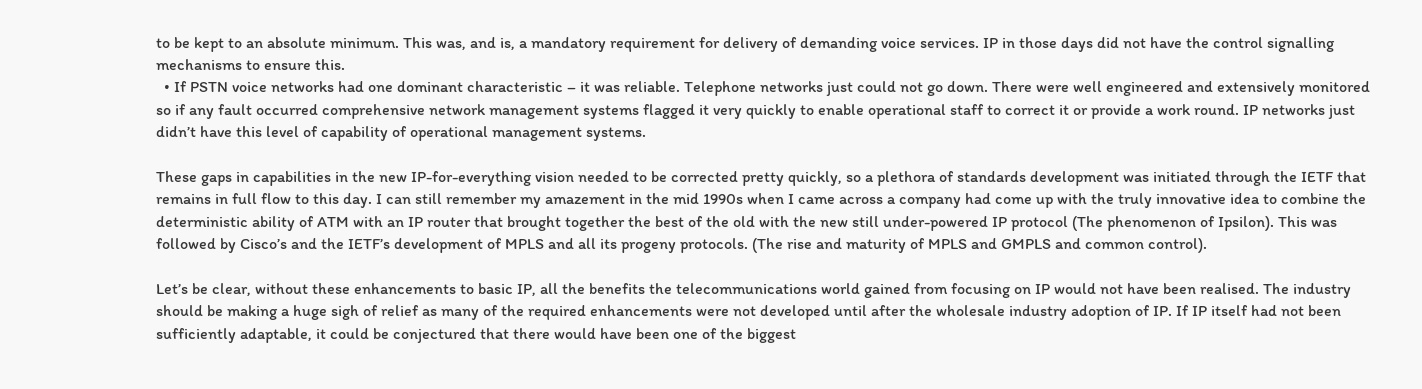to be kept to an absolute minimum. This was, and is, a mandatory requirement for delivery of demanding voice services. IP in those days did not have the control signalling mechanisms to ensure this.
  • If PSTN voice networks had one dominant characteristic – it was reliable. Telephone networks just could not go down. There were well engineered and extensively monitored so if any fault occurred comprehensive network management systems flagged it very quickly to enable operational staff to correct it or provide a work round. IP networks just didn’t have this level of capability of operational management systems.

These gaps in capabilities in the new IP-for-everything vision needed to be corrected pretty quickly, so a plethora of standards development was initiated through the IETF that remains in full flow to this day. I can still remember my amazement in the mid 1990s when I came across a company had come up with the truly innovative idea to combine the deterministic ability of ATM with an IP router that brought together the best of the old with the new still under-powered IP protocol (The phenomenon of Ipsilon). This was followed by Cisco’s and the IETF’s development of MPLS and all its progeny protocols. (The rise and maturity of MPLS and GMPLS and common control).

Let’s be clear, without these enhancements to basic IP, all the benefits the telecommunications world gained from focusing on IP would not have been realised. The industry should be making a huge sigh of relief as many of the required enhancements were not developed until after the wholesale industry adoption of IP. If IP itself had not been sufficiently adaptable, it could be conjectured that there would have been one of the biggest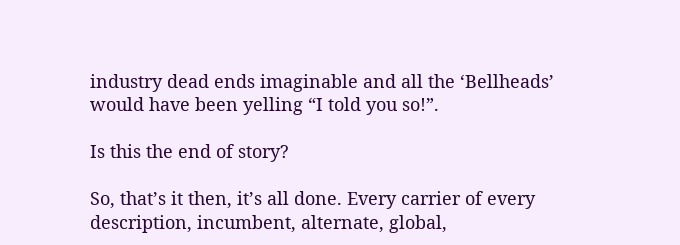industry dead ends imaginable and all the ‘Bellheads’ would have been yelling “I told you so!”.

Is this the end of story?

So, that’s it then, it’s all done. Every carrier of every description, incumbent, alternate, global,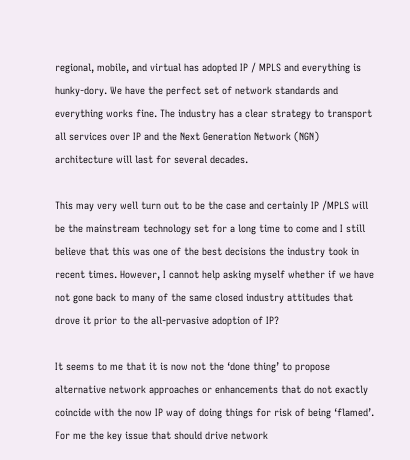regional, mobile, and virtual has adopted IP / MPLS and everything is hunky-dory. We have the perfect set of network standards and everything works fine. The industry has a clear strategy to transport all services over IP and the Next Generation Network (NGN) architecture will last for several decades.

This may very well turn out to be the case and certainly IP /MPLS will be the mainstream technology set for a long time to come and I still believe that this was one of the best decisions the industry took in recent times. However, I cannot help asking myself whether if we have not gone back to many of the same closed industry attitudes that drove it prior to the all-pervasive adoption of IP?

It seems to me that it is now not the ‘done thing’ to propose alternative network approaches or enhancements that do not exactly coincide with the now IP way of doing things for risk of being ‘flamed’. For me the key issue that should drive network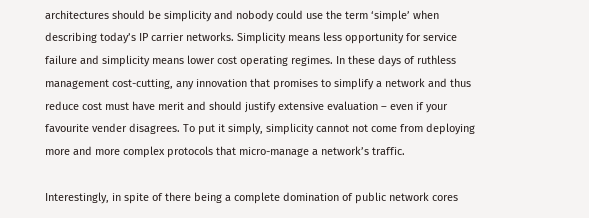architectures should be simplicity and nobody could use the term ‘simple’ when describing today’s IP carrier networks. Simplicity means less opportunity for service failure and simplicity means lower cost operating regimes. In these days of ruthless management cost-cutting, any innovation that promises to simplify a network and thus reduce cost must have merit and should justify extensive evaluation – even if your favourite vender disagrees. To put it simply, simplicity cannot not come from deploying more and more complex protocols that micro-manage a network’s traffic.

Interestingly, in spite of there being a complete domination of public network cores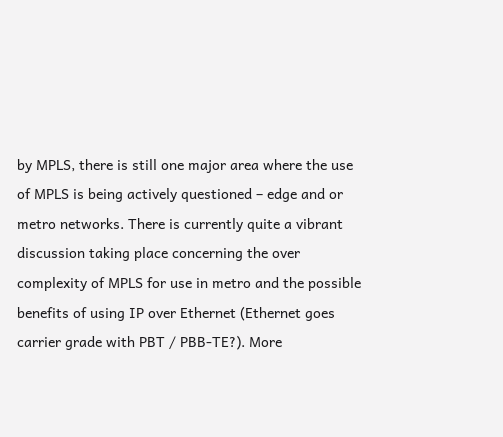by MPLS, there is still one major area where the use of MPLS is being actively questioned – edge and or metro networks. There is currently quite a vibrant discussion taking place concerning the over complexity of MPLS for use in metro and the possible benefits of using IP over Ethernet (Ethernet goes carrier grade with PBT / PBB-TE?). More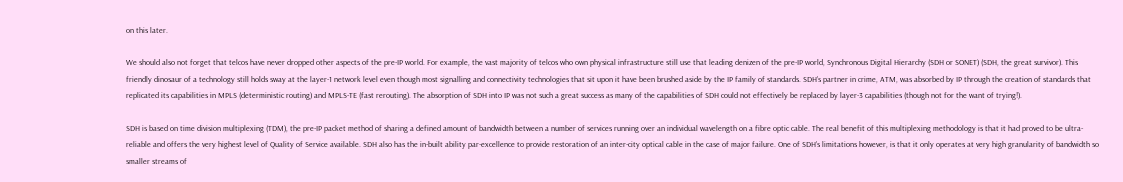on this later.

We should also not forget that telcos have never dropped other aspects of the pre-IP world. For example, the vast majority of telcos who own physical infrastructure still use that leading denizen of the pre-IP world, Synchronous Digital Hierarchy (SDH or SONET) (SDH, the great survivor). This friendly dinosaur of a technology still holds sway at the layer-1 network level even though most signalling and connectivity technologies that sit upon it have been brushed aside by the IP family of standards. SDH’s partner in crime, ATM, was absorbed by IP through the creation of standards that replicated its capabilities in MPLS (deterministic routing) and MPLS-TE (fast rerouting). The absorption of SDH into IP was not such a great success as many of the capabilities of SDH could not effectively be replaced by layer-3 capabilities (though not for the want of trying!).

SDH is based on time division multiplexing (TDM), the pre-IP packet method of sharing a defined amount of bandwidth between a number of services running over an individual wavelength on a fibre optic cable. The real benefit of this multiplexing methodology is that it had proved to be ultra-reliable and offers the very highest level of Quality of Service available. SDH also has the in-built ability par-excellence to provide restoration of an inter-city optical cable in the case of major failure. One of SDH’s limitations however, is that it only operates at very high granularity of bandwidth so smaller streams of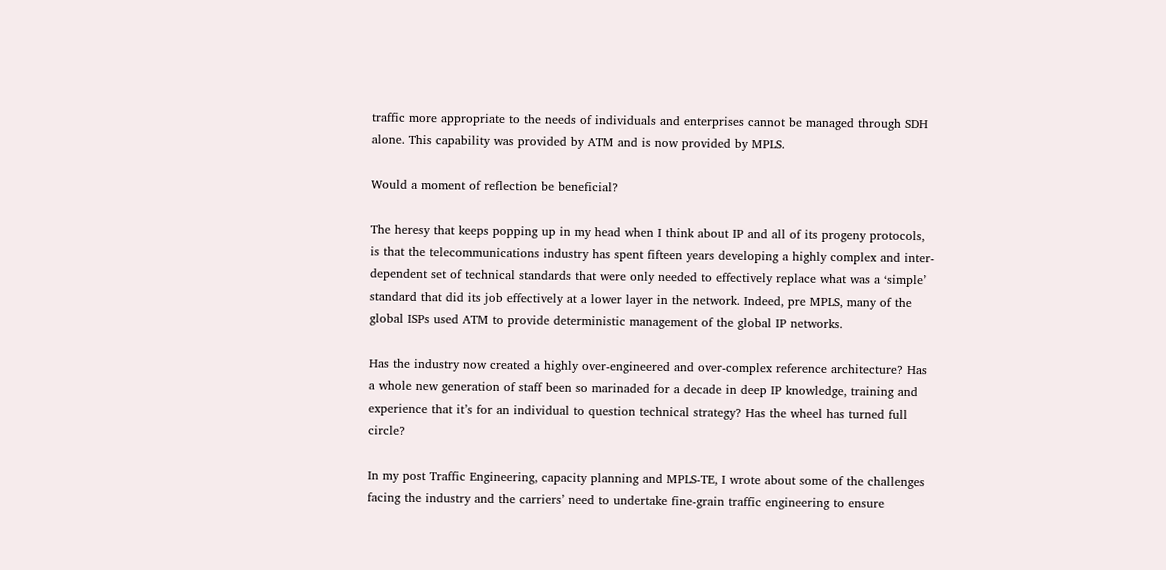traffic more appropriate to the needs of individuals and enterprises cannot be managed through SDH alone. This capability was provided by ATM and is now provided by MPLS.

Would a moment of reflection be beneficial?

The heresy that keeps popping up in my head when I think about IP and all of its progeny protocols, is that the telecommunications industry has spent fifteen years developing a highly complex and inter-dependent set of technical standards that were only needed to effectively replace what was a ‘simple’ standard that did its job effectively at a lower layer in the network. Indeed, pre MPLS, many of the global ISPs used ATM to provide deterministic management of the global IP networks.

Has the industry now created a highly over-engineered and over-complex reference architecture? Has a whole new generation of staff been so marinaded for a decade in deep IP knowledge, training and experience that it’s for an individual to question technical strategy? Has the wheel has turned full circle?

In my post Traffic Engineering, capacity planning and MPLS-TE, I wrote about some of the challenges facing the industry and the carriers’ need to undertake fine-grain traffic engineering to ensure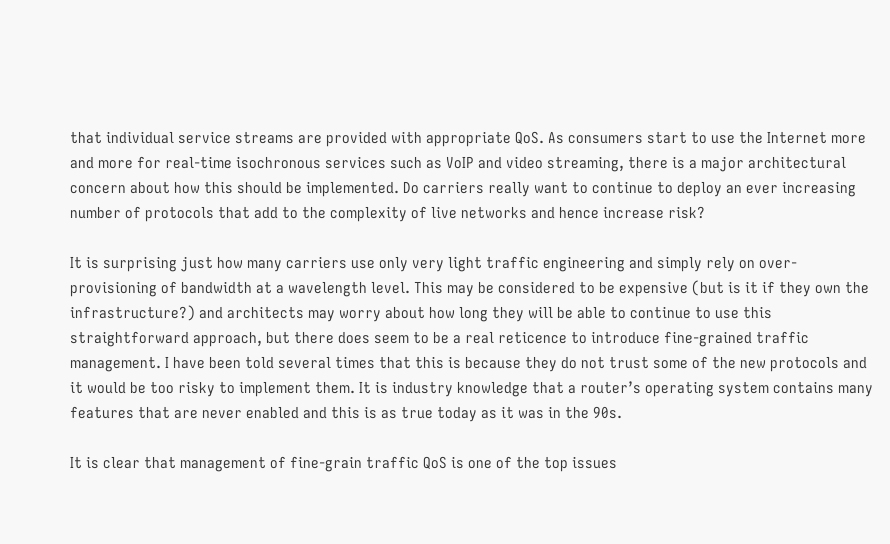that individual service streams are provided with appropriate QoS. As consumers start to use the Internet more and more for real-time isochronous services such as VoIP and video streaming, there is a major architectural concern about how this should be implemented. Do carriers really want to continue to deploy an ever increasing number of protocols that add to the complexity of live networks and hence increase risk?

It is surprising just how many carriers use only very light traffic engineering and simply rely on over-provisioning of bandwidth at a wavelength level. This may be considered to be expensive (but is it if they own the infrastructure?) and architects may worry about how long they will be able to continue to use this straightforward approach, but there does seem to be a real reticence to introduce fine-grained traffic management. I have been told several times that this is because they do not trust some of the new protocols and it would be too risky to implement them. It is industry knowledge that a router’s operating system contains many features that are never enabled and this is as true today as it was in the 90s.

It is clear that management of fine-grain traffic QoS is one of the top issues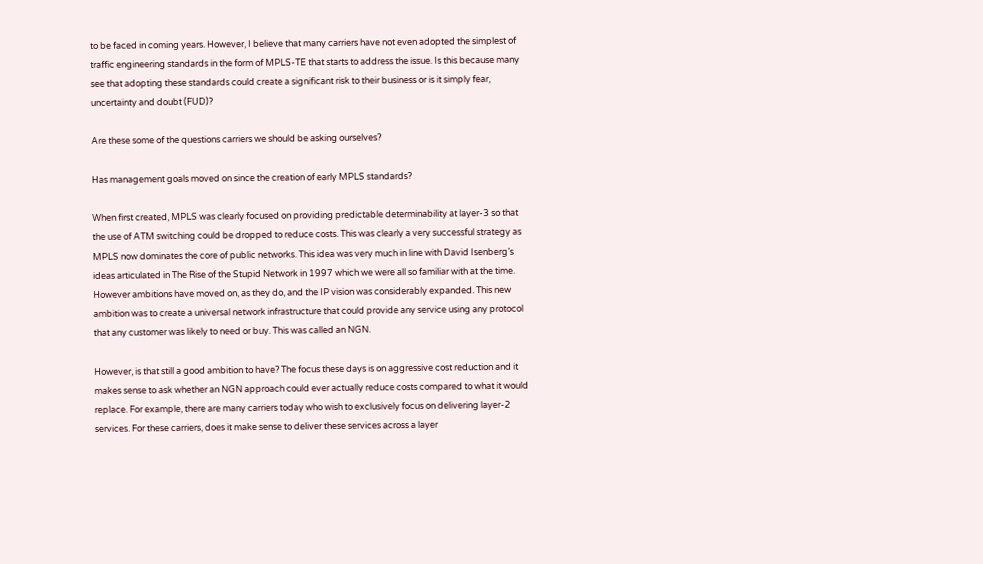to be faced in coming years. However, I believe that many carriers have not even adopted the simplest of traffic engineering standards in the form of MPLS-TE that starts to address the issue. Is this because many see that adopting these standards could create a significant risk to their business or is it simply fear, uncertainty and doubt (FUD)?

Are these some of the questions carriers we should be asking ourselves?

Has management goals moved on since the creation of early MPLS standards?

When first created, MPLS was clearly focused on providing predictable determinability at layer-3 so that the use of ATM switching could be dropped to reduce costs. This was clearly a very successful strategy as MPLS now dominates the core of public networks. This idea was very much in line with David Isenberg’s ideas articulated in The Rise of the Stupid Network in 1997 which we were all so familiar with at the time. However ambitions have moved on, as they do, and the IP vision was considerably expanded. This new ambition was to create a universal network infrastructure that could provide any service using any protocol that any customer was likely to need or buy. This was called an NGN.

However, is that still a good ambition to have? The focus these days is on aggressive cost reduction and it makes sense to ask whether an NGN approach could ever actually reduce costs compared to what it would replace. For example, there are many carriers today who wish to exclusively focus on delivering layer-2 services. For these carriers, does it make sense to deliver these services across a layer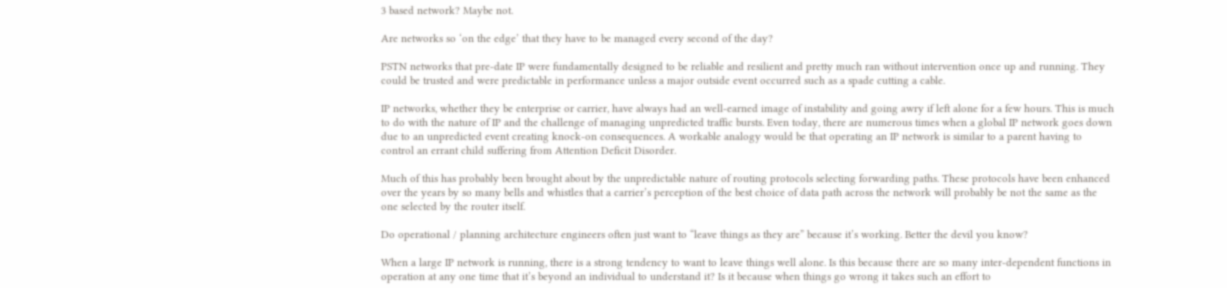3 based network? Maybe not.

Are networks so ‘on the edge’ that they have to be managed every second of the day?

PSTN networks that pre-date IP were fundamentally designed to be reliable and resilient and pretty much ran without intervention once up and running. They could be trusted and were predictable in performance unless a major outside event occurred such as a spade cutting a cable.

IP networks, whether they be enterprise or carrier, have always had an well-earned image of instability and going awry if left alone for a few hours. This is much to do with the nature of IP and the challenge of managing unpredicted traffic bursts. Even today, there are numerous times when a global IP network goes down due to an unpredicted event creating knock-on consequences. A workable analogy would be that operating an IP network is similar to a parent having to control an errant child suffering from Attention Deficit Disorder.

Much of this has probably been brought about by the unpredictable nature of routing protocols selecting forwarding paths. These protocols have been enhanced over the years by so many bells and whistles that a carrier’s perception of the best choice of data path across the network will probably be not the same as the one selected by the router itself.

Do operational / planning architecture engineers often just want to “leave things as they are” because it’s working. Better the devil you know?

When a large IP network is running, there is a strong tendency to want to leave things well alone. Is this because there are so many inter-dependent functions in operation at any one time that it’s beyond an individual to understand it? Is it because when things go wrong it takes such an effort to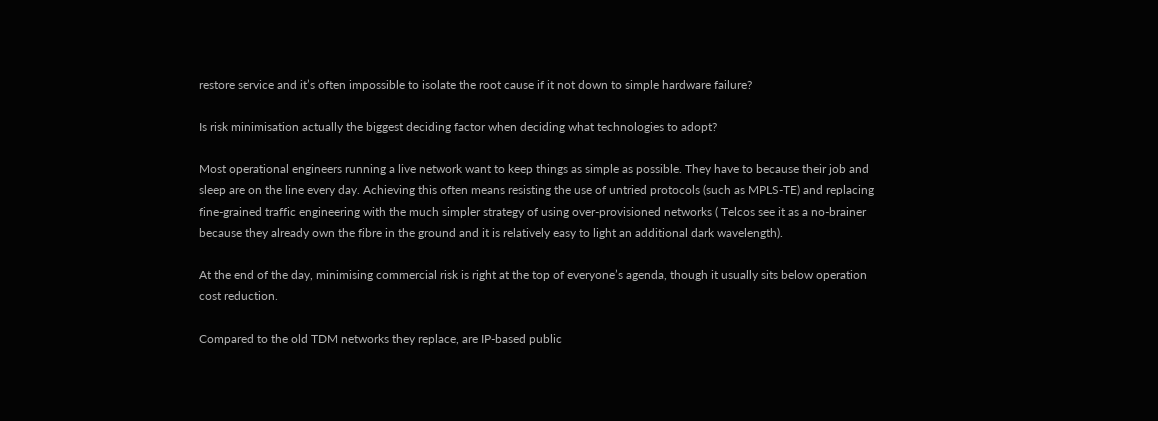restore service and it’s often impossible to isolate the root cause if it not down to simple hardware failure?

Is risk minimisation actually the biggest deciding factor when deciding what technologies to adopt?

Most operational engineers running a live network want to keep things as simple as possible. They have to because their job and sleep are on the line every day. Achieving this often means resisting the use of untried protocols (such as MPLS-TE) and replacing fine-grained traffic engineering with the much simpler strategy of using over-provisioned networks ( Telcos see it as a no-brainer because they already own the fibre in the ground and it is relatively easy to light an additional dark wavelength).

At the end of the day, minimising commercial risk is right at the top of everyone’s agenda, though it usually sits below operation cost reduction.

Compared to the old TDM networks they replace, are IP-based public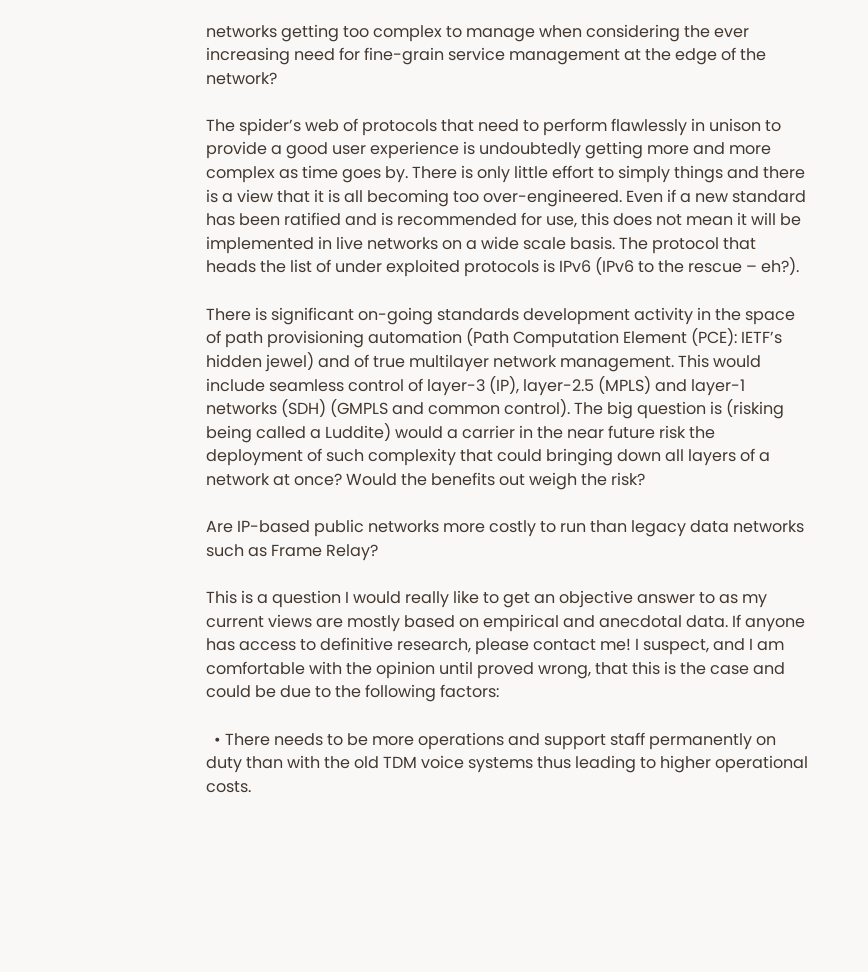networks getting too complex to manage when considering the ever increasing need for fine-grain service management at the edge of the network?

The spider’s web of protocols that need to perform flawlessly in unison to provide a good user experience is undoubtedly getting more and more complex as time goes by. There is only little effort to simply things and there is a view that it is all becoming too over-engineered. Even if a new standard has been ratified and is recommended for use, this does not mean it will be implemented in live networks on a wide scale basis. The protocol that heads the list of under exploited protocols is IPv6 (IPv6 to the rescue – eh?).

There is significant on-going standards development activity in the space of path provisioning automation (Path Computation Element (PCE): IETF’s hidden jewel) and of true multilayer network management. This would include seamless control of layer-3 (IP), layer-2.5 (MPLS) and layer-1 networks (SDH) (GMPLS and common control). The big question is (risking being called a Luddite) would a carrier in the near future risk the deployment of such complexity that could bringing down all layers of a network at once? Would the benefits out weigh the risk?

Are IP-based public networks more costly to run than legacy data networks such as Frame Relay?

This is a question I would really like to get an objective answer to as my current views are mostly based on empirical and anecdotal data. If anyone has access to definitive research, please contact me! I suspect, and I am comfortable with the opinion until proved wrong, that this is the case and could be due to the following factors:

  • There needs to be more operations and support staff permanently on duty than with the old TDM voice systems thus leading to higher operational costs.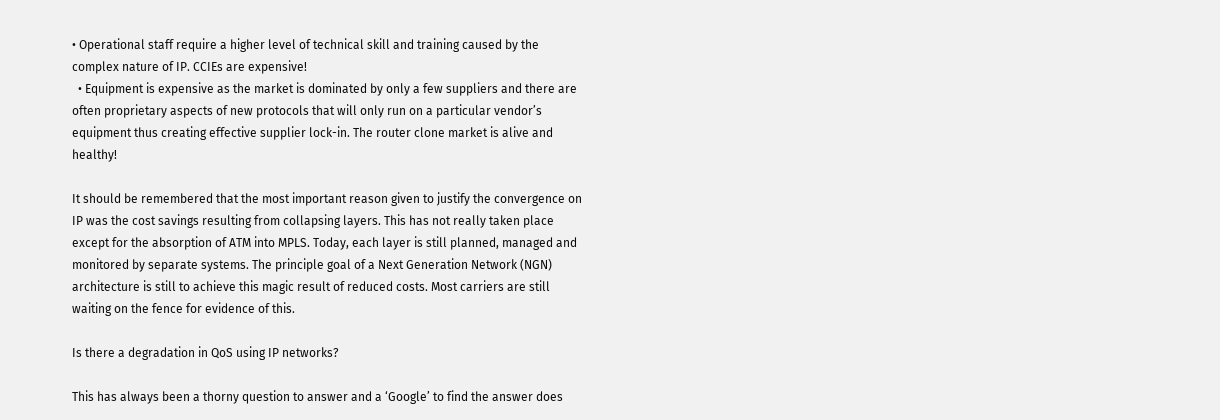• Operational staff require a higher level of technical skill and training caused by the complex nature of IP. CCIEs are expensive!
  • Equipment is expensive as the market is dominated by only a few suppliers and there are often proprietary aspects of new protocols that will only run on a particular vendor’s equipment thus creating effective supplier lock-in. The router clone market is alive and healthy!

It should be remembered that the most important reason given to justify the convergence on IP was the cost savings resulting from collapsing layers. This has not really taken place except for the absorption of ATM into MPLS. Today, each layer is still planned, managed and monitored by separate systems. The principle goal of a Next Generation Network (NGN) architecture is still to achieve this magic result of reduced costs. Most carriers are still waiting on the fence for evidence of this.

Is there a degradation in QoS using IP networks?

This has always been a thorny question to answer and a ‘Google’ to find the answer does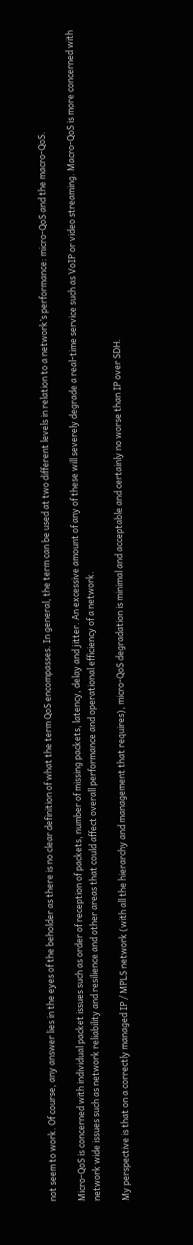not seem to work. Of course, any answer lies in the eyes of the beholder as there is no clear definition of what the term QoS encompasses. In general, the term can be used at two different levels in relation to a network’s performance: micro-QoS and the macro-QoS.

Micro-QoS is concerned with individual packet issues such as order of reception of packets, number of missing packets, latency, delay and jitter. An excessive amount of any of these will severely degrade a real-time service such as VoIP or video streaming. Macro-QoS is more concerned with network wide issues such as network reliability and resilience and other areas that could affect overall performance and operational efficiency of a network.

My perspective is that on a correctly managed IP / MPLS network (with all the hierarchy and management that requires), micro-QoS degradation is minimal and acceptable and certainly no worse than IP over SDH.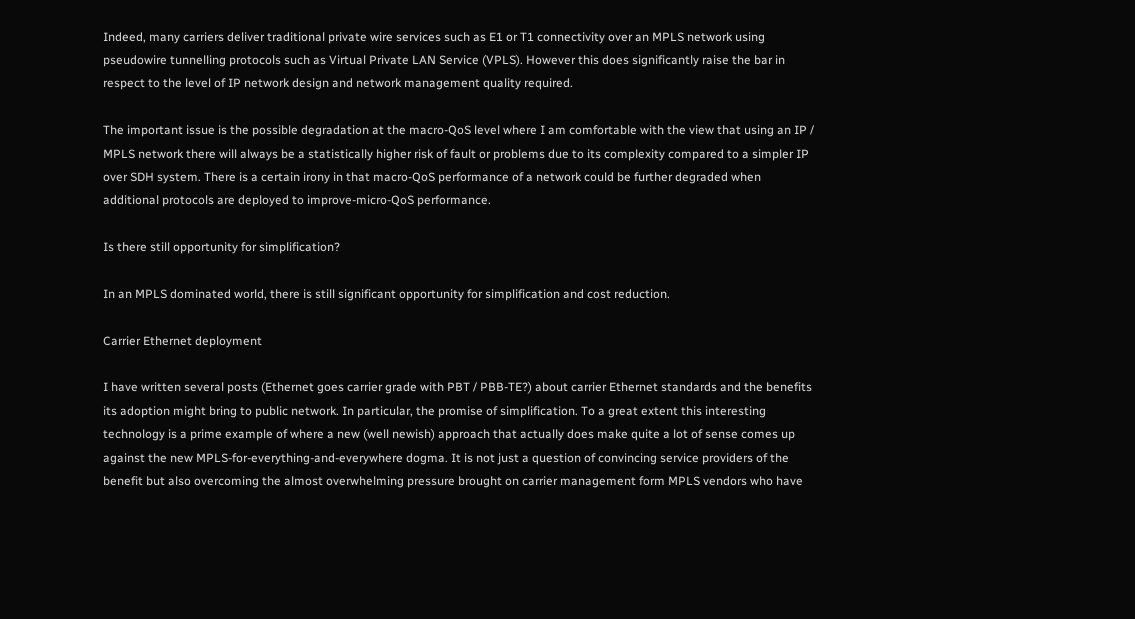Indeed, many carriers deliver traditional private wire services such as E1 or T1 connectivity over an MPLS network using pseudowire tunnelling protocols such as Virtual Private LAN Service (VPLS). However this does significantly raise the bar in respect to the level of IP network design and network management quality required.

The important issue is the possible degradation at the macro-QoS level where I am comfortable with the view that using an IP / MPLS network there will always be a statistically higher risk of fault or problems due to its complexity compared to a simpler IP over SDH system. There is a certain irony in that macro-QoS performance of a network could be further degraded when additional protocols are deployed to improve-micro-QoS performance.

Is there still opportunity for simplification?

In an MPLS dominated world, there is still significant opportunity for simplification and cost reduction.

Carrier Ethernet deployment

I have written several posts (Ethernet goes carrier grade with PBT / PBB-TE?) about carrier Ethernet standards and the benefits its adoption might bring to public network. In particular, the promise of simplification. To a great extent this interesting technology is a prime example of where a new (well newish) approach that actually does make quite a lot of sense comes up against the new MPLS-for-everything-and-everywhere dogma. It is not just a question of convincing service providers of the benefit but also overcoming the almost overwhelming pressure brought on carrier management form MPLS vendors who have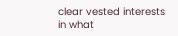clear vested interests in what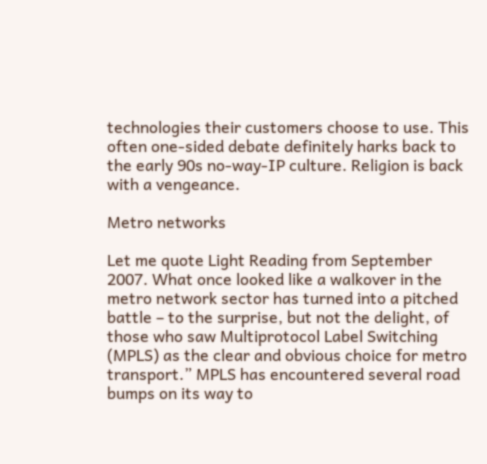technologies their customers choose to use. This often one-sided debate definitely harks back to the early 90s no-way-IP culture. Religion is back with a vengeance.

Metro networks

Let me quote Light Reading from September 2007. What once looked like a walkover in the metro network sector has turned into a pitched battle – to the surprise, but not the delight, of those who saw Multiprotocol Label Switching (MPLS) as the clear and obvious choice for metro transport.” MPLS has encountered several road bumps on its way to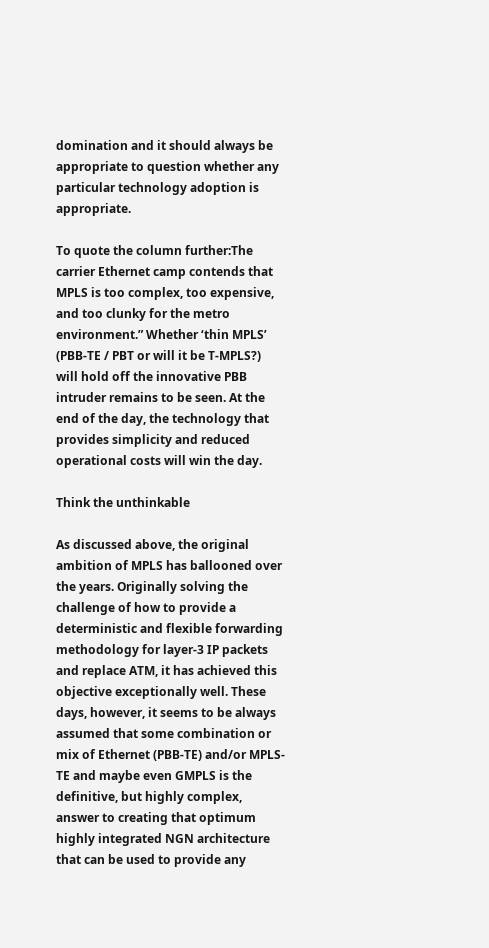domination and it should always be appropriate to question whether any particular technology adoption is appropriate.

To quote the column further:The carrier Ethernet camp contends that MPLS is too complex, too expensive, and too clunky for the metro environment.” Whether ‘thin MPLS’ (PBB-TE / PBT or will it be T-MPLS?) will hold off the innovative PBB intruder remains to be seen. At the end of the day, the technology that provides simplicity and reduced operational costs will win the day.

Think the unthinkable

As discussed above, the original ambition of MPLS has ballooned over the years. Originally solving the challenge of how to provide a deterministic and flexible forwarding methodology for layer-3 IP packets and replace ATM, it has achieved this objective exceptionally well. These days, however, it seems to be always assumed that some combination or mix of Ethernet (PBB-TE) and/or MPLS-TE and maybe even GMPLS is the definitive, but highly complex, answer to creating that optimum highly integrated NGN architecture that can be used to provide any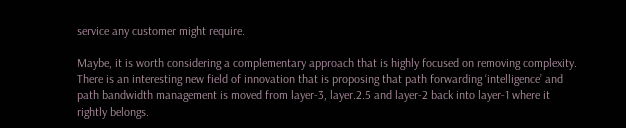service any customer might require.

Maybe, it is worth considering a complementary approach that is highly focused on removing complexity. There is an interesting new field of innovation that is proposing that path forwarding ‘intelligence’ and path bandwidth management is moved from layer-3, layer.2.5 and layer-2 back into layer-1 where it rightly belongs.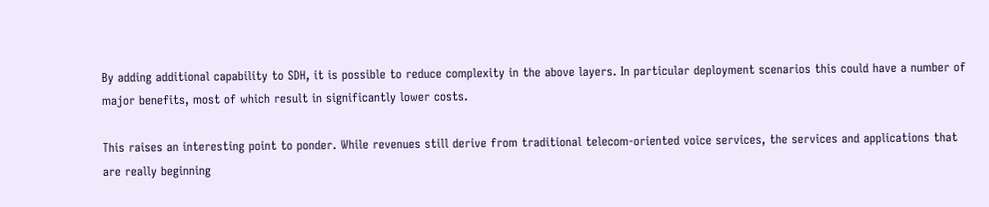By adding additional capability to SDH, it is possible to reduce complexity in the above layers. In particular deployment scenarios this could have a number of major benefits, most of which result in significantly lower costs.

This raises an interesting point to ponder. While revenues still derive from traditional telecom-oriented voice services, the services and applications that are really beginning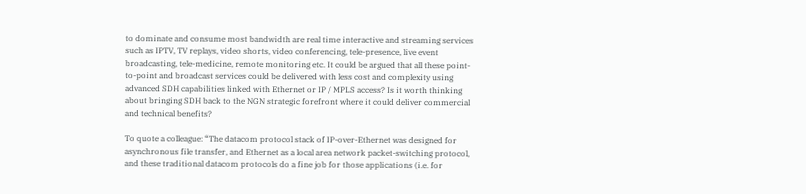to dominate and consume most bandwidth are real time interactive and streaming services such as IPTV, TV replays, video shorts, video conferencing, tele-presence, live event broadcasting, tele-medicine, remote monitoring etc. It could be argued that all these point-to-point and broadcast services could be delivered with less cost and complexity using advanced SDH capabilities linked with Ethernet or IP / MPLS access? Is it worth thinking about bringing SDH back to the NGN strategic forefront where it could deliver commercial and technical benefits?

To quote a colleague: “The datacom protocol stack of IP-over-Ethernet was designed for asynchronous file transfer, and Ethernet as a local area network packet-switching protocol, and these traditional datacom protocols do a fine job for those applications (i.e. for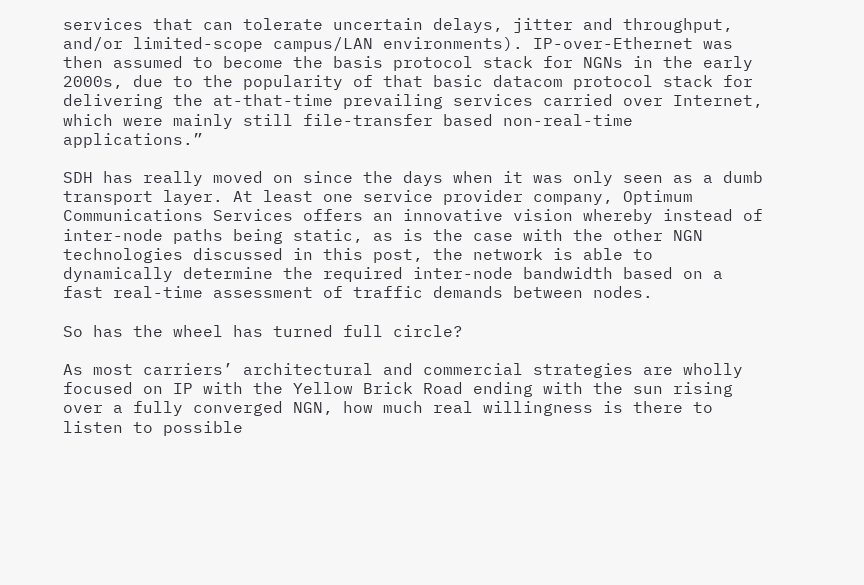services that can tolerate uncertain delays, jitter and throughput, and/or limited-scope campus/LAN environments). IP-over-Ethernet was then assumed to become the basis protocol stack for NGNs in the early 2000s, due to the popularity of that basic datacom protocol stack for delivering the at-that-time prevailing services carried over Internet, which were mainly still file-transfer based non-real-time applications.”

SDH has really moved on since the days when it was only seen as a dumb transport layer. At least one service provider company, Optimum Communications Services offers an innovative vision whereby instead of inter-node paths being static, as is the case with the other NGN technologies discussed in this post, the network is able to dynamically determine the required inter-node bandwidth based on a fast real-time assessment of traffic demands between nodes.

So has the wheel has turned full circle?

As most carriers’ architectural and commercial strategies are wholly focused on IP with the Yellow Brick Road ending with the sun rising over a fully converged NGN, how much real willingness is there to listen to possible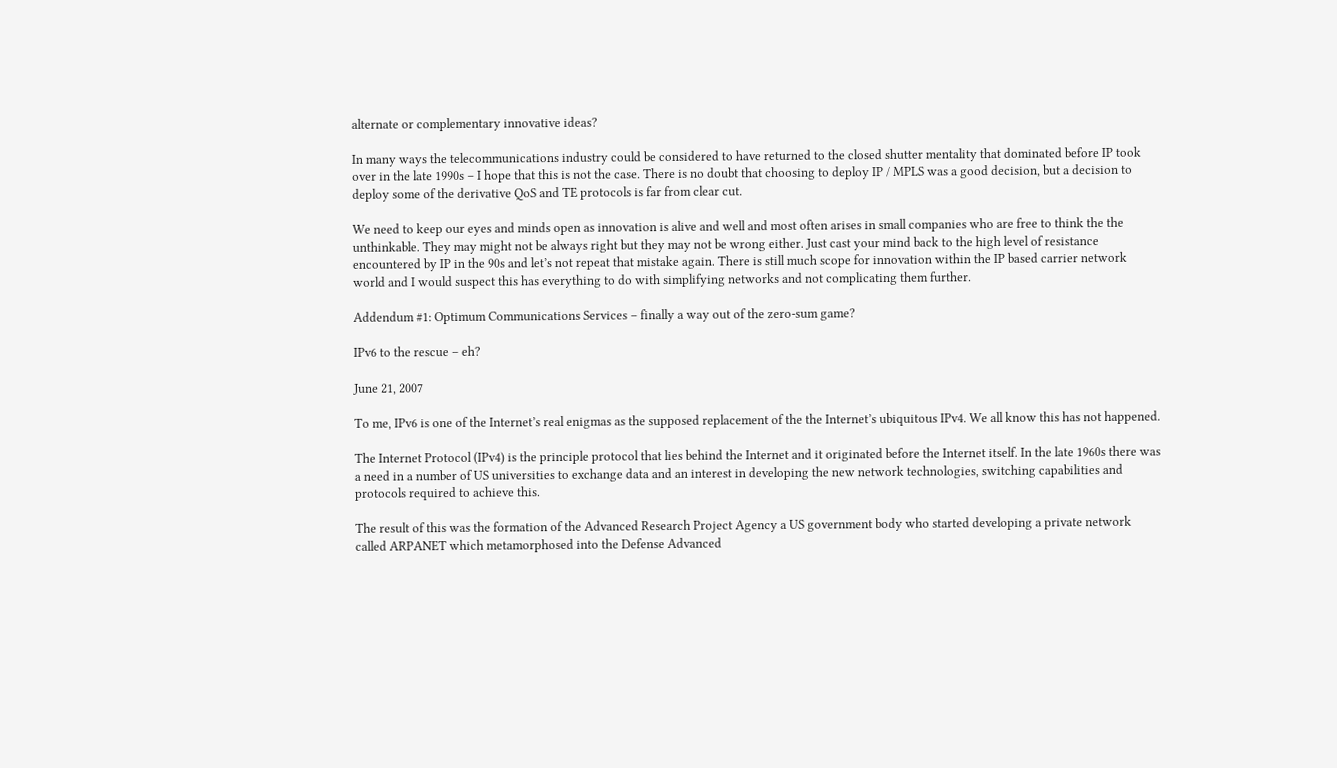alternate or complementary innovative ideas?

In many ways the telecommunications industry could be considered to have returned to the closed shutter mentality that dominated before IP took over in the late 1990s – I hope that this is not the case. There is no doubt that choosing to deploy IP / MPLS was a good decision, but a decision to deploy some of the derivative QoS and TE protocols is far from clear cut.

We need to keep our eyes and minds open as innovation is alive and well and most often arises in small companies who are free to think the the unthinkable. They may might not be always right but they may not be wrong either. Just cast your mind back to the high level of resistance encountered by IP in the 90s and let’s not repeat that mistake again. There is still much scope for innovation within the IP based carrier network world and I would suspect this has everything to do with simplifying networks and not complicating them further.

Addendum #1: Optimum Communications Services – finally a way out of the zero-sum game?

IPv6 to the rescue – eh?

June 21, 2007

To me, IPv6 is one of the Internet’s real enigmas as the supposed replacement of the the Internet’s ubiquitous IPv4. We all know this has not happened.

The Internet Protocol (IPv4) is the principle protocol that lies behind the Internet and it originated before the Internet itself. In the late 1960s there was a need in a number of US universities to exchange data and an interest in developing the new network technologies, switching capabilities and protocols required to achieve this.

The result of this was the formation of the Advanced Research Project Agency a US government body who started developing a private network called ARPANET which metamorphosed into the Defense Advanced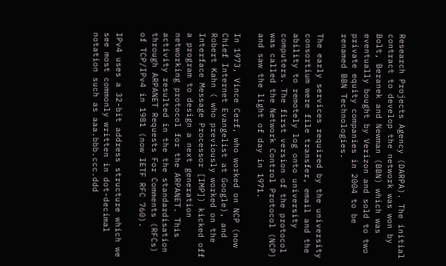Research Projects Agency (DARPA). The initial contract to develop the network was won by Bolt, Beranek and Newman (BBN) which was eventually bought by Verizon and sold to two private equity companies in 2004 to be renamed BBN Technologies.

The early services required by the university consortium were file transfer, email and the ability to remotely log onto university computers. The first version of the protocol was called the Network Control Protocol (NCP) and saw the light of day in 1971.

In 1973, Vince Cerf, who worked on NCP (now Chief Internet Evangelist at Google), and Robert Kahn ( who previously worked on the Interface Message Processor [IMP]) kicked off a program to design a next generation networking protocol for the ARPANET. This activity resulted in the the standardisation through ARPANET Requests For Comments (RFCs) of TCP/IPv4 in 1981 (now IETF RFC 760).

IPv4 uses a 32-bit address structure which we see most commonly written in dot-decimal notation such as aaa.bbb.ccc.ddd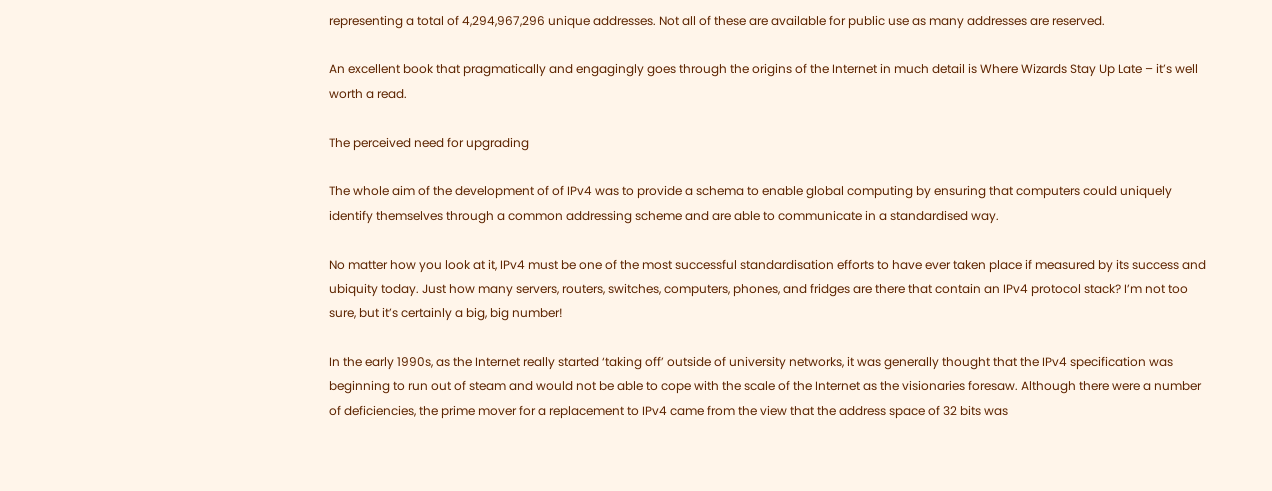representing a total of 4,294,967,296 unique addresses. Not all of these are available for public use as many addresses are reserved.

An excellent book that pragmatically and engagingly goes through the origins of the Internet in much detail is Where Wizards Stay Up Late – it’s well worth a read.

The perceived need for upgrading

The whole aim of the development of of IPv4 was to provide a schema to enable global computing by ensuring that computers could uniquely identify themselves through a common addressing scheme and are able to communicate in a standardised way.

No matter how you look at it, IPv4 must be one of the most successful standardisation efforts to have ever taken place if measured by its success and ubiquity today. Just how many servers, routers, switches, computers, phones, and fridges are there that contain an IPv4 protocol stack? I’m not too sure, but it’s certainly a big, big number!

In the early 1990s, as the Internet really started ‘taking off’ outside of university networks, it was generally thought that the IPv4 specification was beginning to run out of steam and would not be able to cope with the scale of the Internet as the visionaries foresaw. Although there were a number of deficiencies, the prime mover for a replacement to IPv4 came from the view that the address space of 32 bits was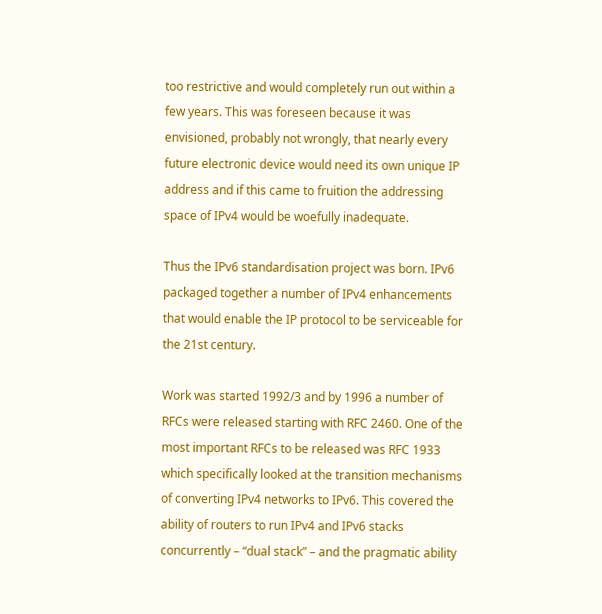too restrictive and would completely run out within a few years. This was foreseen because it was envisioned, probably not wrongly, that nearly every future electronic device would need its own unique IP address and if this came to fruition the addressing space of IPv4 would be woefully inadequate.

Thus the IPv6 standardisation project was born. IPv6 packaged together a number of IPv4 enhancements that would enable the IP protocol to be serviceable for the 21st century.

Work was started 1992/3 and by 1996 a number of RFCs were released starting with RFC 2460. One of the most important RFCs to be released was RFC 1933 which specifically looked at the transition mechanisms of converting IPv4 networks to IPv6. This covered the ability of routers to run IPv4 and IPv6 stacks concurrently – “dual stack” – and the pragmatic ability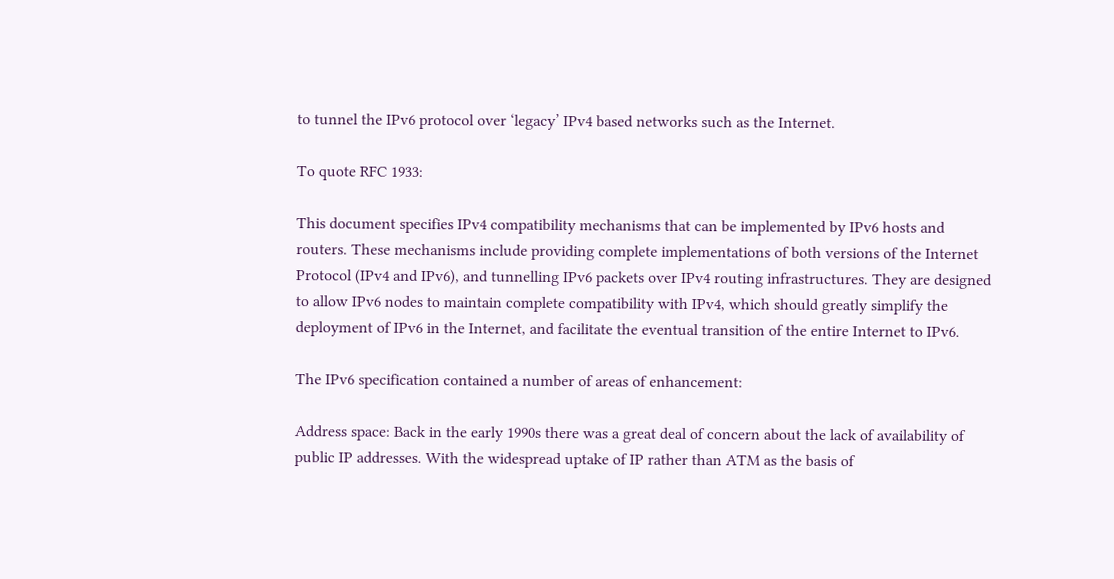to tunnel the IPv6 protocol over ‘legacy’ IPv4 based networks such as the Internet.

To quote RFC 1933:

This document specifies IPv4 compatibility mechanisms that can be implemented by IPv6 hosts and routers. These mechanisms include providing complete implementations of both versions of the Internet Protocol (IPv4 and IPv6), and tunnelling IPv6 packets over IPv4 routing infrastructures. They are designed to allow IPv6 nodes to maintain complete compatibility with IPv4, which should greatly simplify the deployment of IPv6 in the Internet, and facilitate the eventual transition of the entire Internet to IPv6.

The IPv6 specification contained a number of areas of enhancement:

Address space: Back in the early 1990s there was a great deal of concern about the lack of availability of public IP addresses. With the widespread uptake of IP rather than ATM as the basis of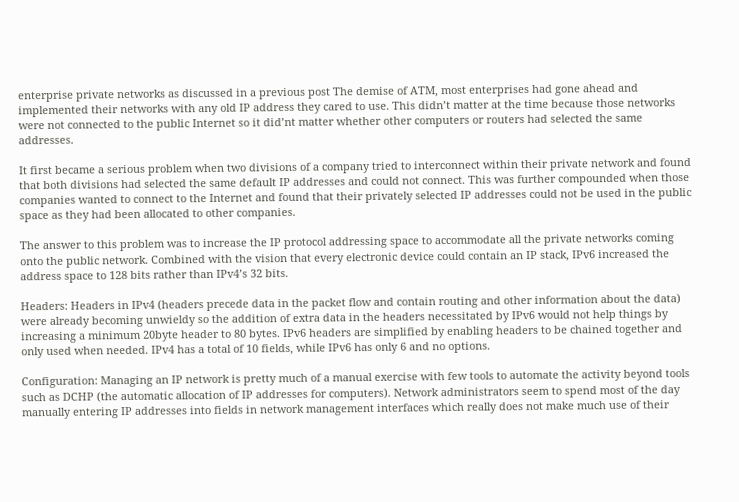enterprise private networks as discussed in a previous post The demise of ATM, most enterprises had gone ahead and implemented their networks with any old IP address they cared to use. This didn’t matter at the time because those networks were not connected to the public Internet so it did’nt matter whether other computers or routers had selected the same addresses.

It first became a serious problem when two divisions of a company tried to interconnect within their private network and found that both divisions had selected the same default IP addresses and could not connect. This was further compounded when those companies wanted to connect to the Internet and found that their privately selected IP addresses could not be used in the public space as they had been allocated to other companies.

The answer to this problem was to increase the IP protocol addressing space to accommodate all the private networks coming onto the public network. Combined with the vision that every electronic device could contain an IP stack, IPv6 increased the address space to 128 bits rather than IPv4’s 32 bits.

Headers: Headers in IPv4 (headers precede data in the packet flow and contain routing and other information about the data) were already becoming unwieldy so the addition of extra data in the headers necessitated by IPv6 would not help things by increasing a minimum 20byte header to 80 bytes. IPv6 headers are simplified by enabling headers to be chained together and only used when needed. IPv4 has a total of 10 fields, while IPv6 has only 6 and no options.

Configuration: Managing an IP network is pretty much of a manual exercise with few tools to automate the activity beyond tools such as DCHP (the automatic allocation of IP addresses for computers). Network administrators seem to spend most of the day manually entering IP addresses into fields in network management interfaces which really does not make much use of their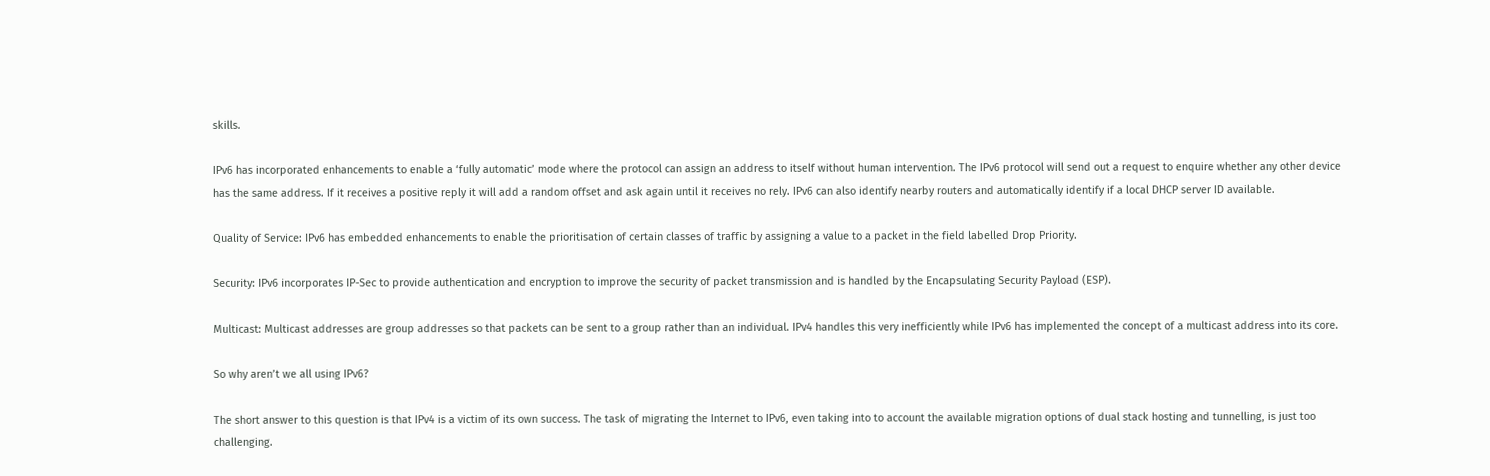skills.

IPv6 has incorporated enhancements to enable a ‘fully automatic’ mode where the protocol can assign an address to itself without human intervention. The IPv6 protocol will send out a request to enquire whether any other device has the same address. If it receives a positive reply it will add a random offset and ask again until it receives no rely. IPv6 can also identify nearby routers and automatically identify if a local DHCP server ID available.

Quality of Service: IPv6 has embedded enhancements to enable the prioritisation of certain classes of traffic by assigning a value to a packet in the field labelled Drop Priority.

Security: IPv6 incorporates IP-Sec to provide authentication and encryption to improve the security of packet transmission and is handled by the Encapsulating Security Payload (ESP).

Multicast: Multicast addresses are group addresses so that packets can be sent to a group rather than an individual. IPv4 handles this very inefficiently while IPv6 has implemented the concept of a multicast address into its core.

So why aren’t we all using IPv6?

The short answer to this question is that IPv4 is a victim of its own success. The task of migrating the Internet to IPv6, even taking into to account the available migration options of dual stack hosting and tunnelling, is just too challenging.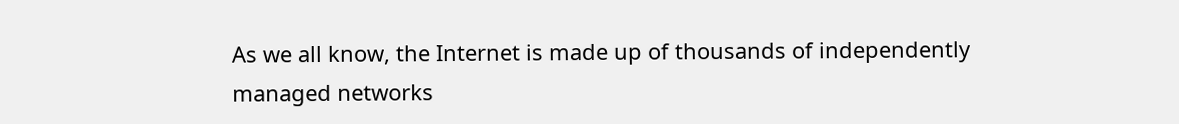As we all know, the Internet is made up of thousands of independently managed networks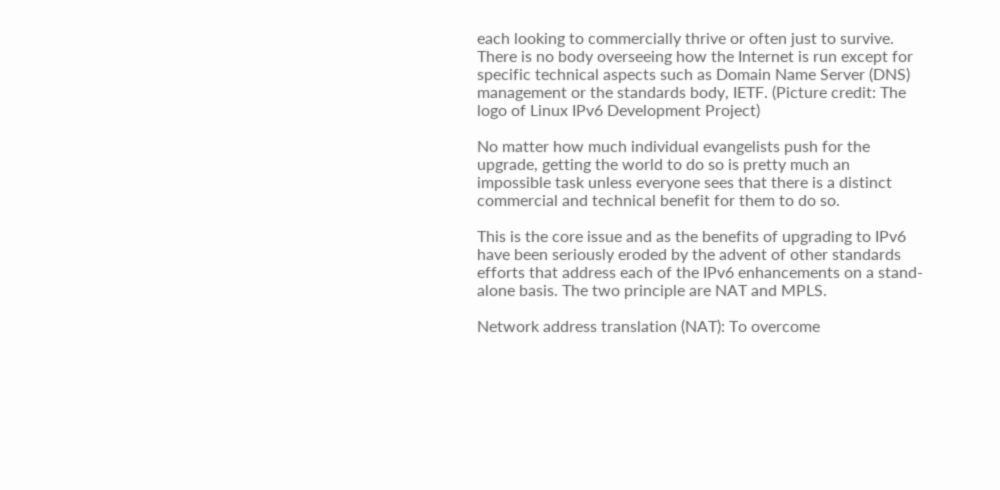each looking to commercially thrive or often just to survive. There is no body overseeing how the Internet is run except for specific technical aspects such as Domain Name Server (DNS) management or the standards body, IETF. (Picture credit: The logo of Linux IPv6 Development Project)

No matter how much individual evangelists push for the upgrade, getting the world to do so is pretty much an impossible task unless everyone sees that there is a distinct commercial and technical benefit for them to do so.

This is the core issue and as the benefits of upgrading to IPv6 have been seriously eroded by the advent of other standards efforts that address each of the IPv6 enhancements on a stand-alone basis. The two principle are NAT and MPLS.

Network address translation (NAT): To overcome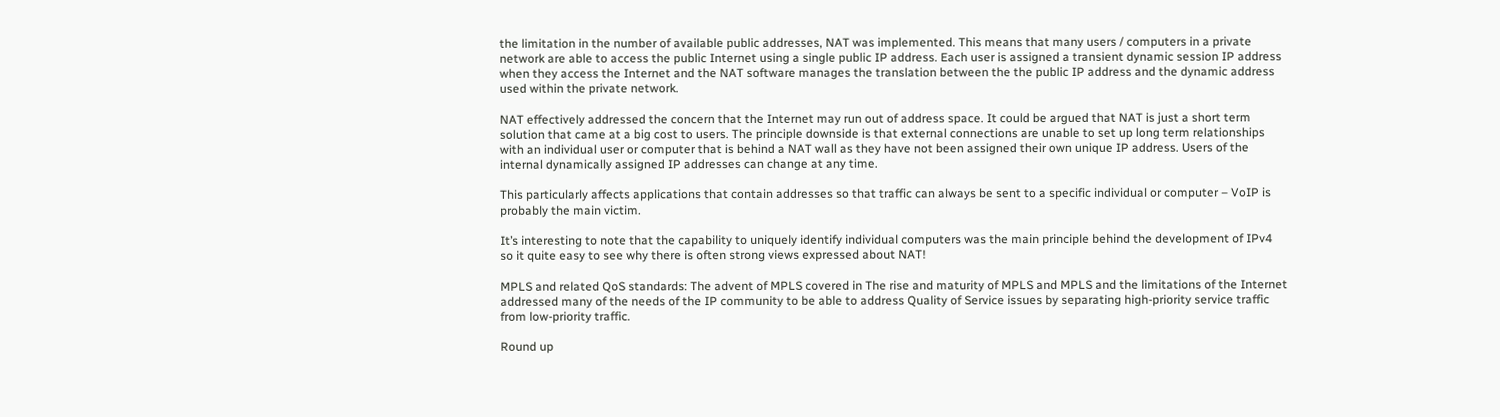the limitation in the number of available public addresses, NAT was implemented. This means that many users / computers in a private network are able to access the public Internet using a single public IP address. Each user is assigned a transient dynamic session IP address when they access the Internet and the NAT software manages the translation between the the public IP address and the dynamic address used within the private network.

NAT effectively addressed the concern that the Internet may run out of address space. It could be argued that NAT is just a short term solution that came at a big cost to users. The principle downside is that external connections are unable to set up long term relationships with an individual user or computer that is behind a NAT wall as they have not been assigned their own unique IP address. Users of the internal dynamically assigned IP addresses can change at any time.

This particularly affects applications that contain addresses so that traffic can always be sent to a specific individual or computer – VoIP is probably the main victim.

It’s interesting to note that the capability to uniquely identify individual computers was the main principle behind the development of IPv4 so it quite easy to see why there is often strong views expressed about NAT!

MPLS and related QoS standards: The advent of MPLS covered in The rise and maturity of MPLS and MPLS and the limitations of the Internet addressed many of the needs of the IP community to be able to address Quality of Service issues by separating high-priority service traffic from low-priority traffic.

Round up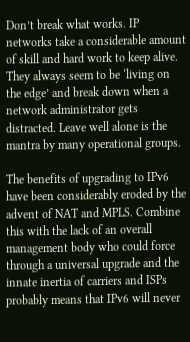Don’t break what works. IP networks take a considerable amount of skill and hard work to keep alive. They always seem to be ‘living on the edge’ and break down when a network administrator gets distracted. Leave well alone is the mantra by many operational groups.

The benefits of upgrading to IPv6 have been considerably eroded by the advent of NAT and MPLS. Combine this with the lack of an overall management body who could force through a universal upgrade and the innate inertia of carriers and ISPs probably means that IPv6 will never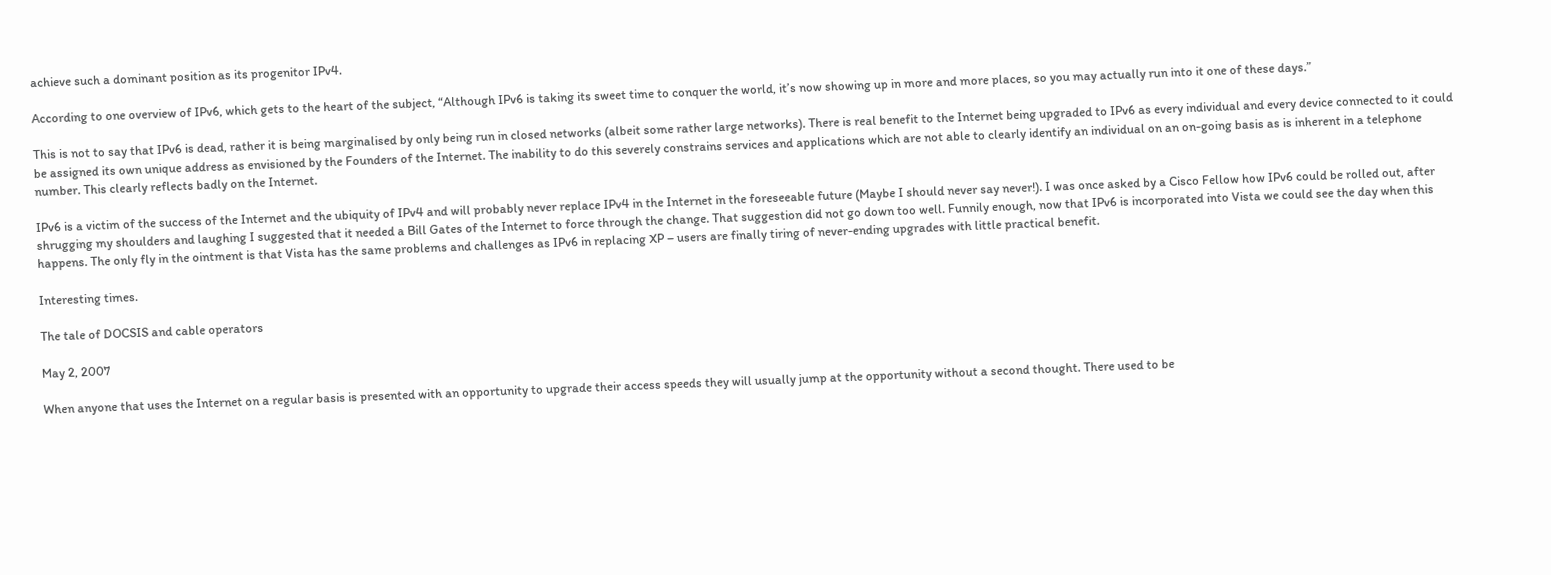achieve such a dominant position as its progenitor IPv4.

According to one overview of IPv6, which gets to the heart of the subject, “Although IPv6 is taking its sweet time to conquer the world, it’s now showing up in more and more places, so you may actually run into it one of these days.”

This is not to say that IPv6 is dead, rather it is being marginalised by only being run in closed networks (albeit some rather large networks). There is real benefit to the Internet being upgraded to IPv6 as every individual and every device connected to it could be assigned its own unique address as envisioned by the Founders of the Internet. The inability to do this severely constrains services and applications which are not able to clearly identify an individual on an on-going basis as is inherent in a telephone number. This clearly reflects badly on the Internet.

IPv6 is a victim of the success of the Internet and the ubiquity of IPv4 and will probably never replace IPv4 in the Internet in the foreseeable future (Maybe I should never say never!). I was once asked by a Cisco Fellow how IPv6 could be rolled out, after shrugging my shoulders and laughing I suggested that it needed a Bill Gates of the Internet to force through the change. That suggestion did not go down too well. Funnily enough, now that IPv6 is incorporated into Vista we could see the day when this happens. The only fly in the ointment is that Vista has the same problems and challenges as IPv6 in replacing XP – users are finally tiring of never-ending upgrades with little practical benefit.

Interesting times.

The tale of DOCSIS and cable operators

May 2, 2007

When anyone that uses the Internet on a regular basis is presented with an opportunity to upgrade their access speeds they will usually jump at the opportunity without a second thought. There used to be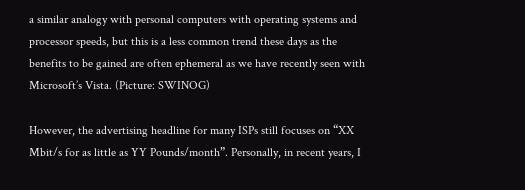a similar analogy with personal computers with operating systems and processor speeds, but this is a less common trend these days as the benefits to be gained are often ephemeral as we have recently seen with Microsoft’s Vista. (Picture: SWINOG)

However, the advertising headline for many ISPs still focuses on “XX Mbit/s for as little as YY Pounds/month”. Personally, in recent years, I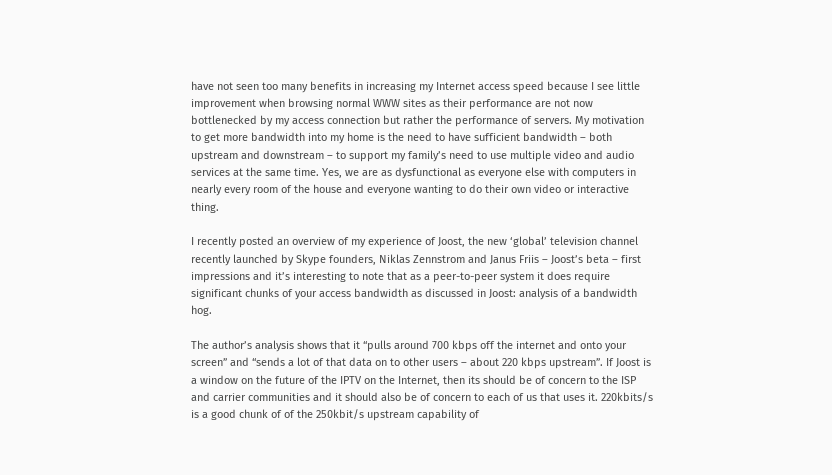have not seen too many benefits in increasing my Internet access speed because I see little improvement when browsing normal WWW sites as their performance are not now bottlenecked by my access connection but rather the performance of servers. My motivation to get more bandwidth into my home is the need to have sufficient bandwidth – both upstream and downstream – to support my family’s need to use multiple video and audio services at the same time. Yes, we are as dysfunctional as everyone else with computers in nearly every room of the house and everyone wanting to do their own video or interactive thing.

I recently posted an overview of my experience of Joost, the new ‘global’ television channel recently launched by Skype founders, Niklas Zennstrom and Janus Friis – Joost’s beta – first impressions and it’s interesting to note that as a peer-to-peer system it does require significant chunks of your access bandwidth as discussed in Joost: analysis of a bandwidth hog.

The author’s analysis shows that it “pulls around 700 kbps off the internet and onto your screen” and “sends a lot of that data on to other users – about 220 kbps upstream”. If Joost is a window on the future of the IPTV on the Internet, then its should be of concern to the ISP and carrier communities and it should also be of concern to each of us that uses it. 220kbits/s is a good chunk of of the 250kbit/s upstream capability of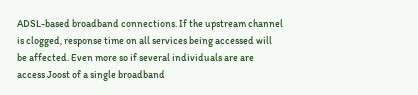ADSL-based broadband connections. If the upstream channel is clogged, response time on all services being accessed will be affected. Even more so if several individuals are are access Joost of a single broadband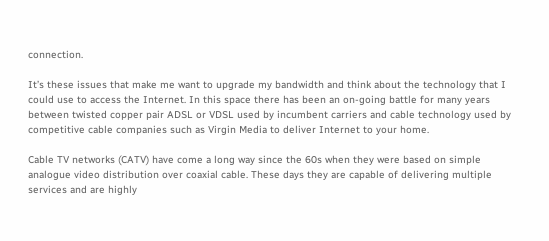connection.

It’s these issues that make me want to upgrade my bandwidth and think about the technology that I could use to access the Internet. In this space there has been an on-going battle for many years between twisted copper pair ADSL or VDSL used by incumbent carriers and cable technology used by competitive cable companies such as Virgin Media to deliver Internet to your home.

Cable TV networks (CATV) have come a long way since the 60s when they were based on simple analogue video distribution over coaxial cable. These days they are capable of delivering multiple services and are highly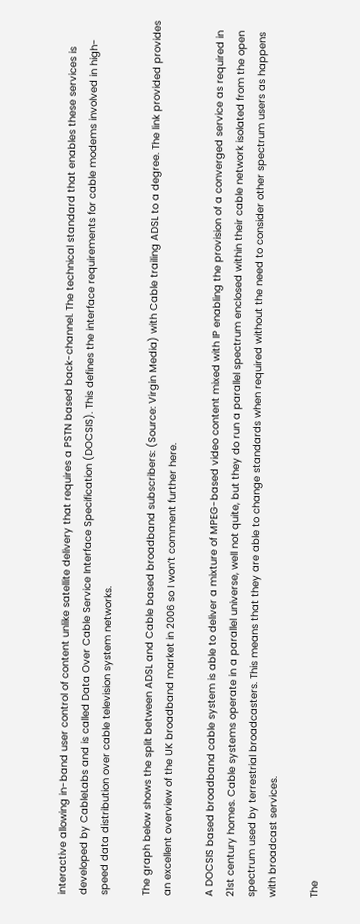interactive allowing in-band user control of content unlike satellite delivery that requires a PSTN based back-channel. The technical standard that enables these services is developed by CableLabs and is called Data Over Cable Service Interface Specification (DOCSIS). This defines the interface requirements for cable modems involved in high-speed data distribution over cable television system networks.

The graph below shows the split between ADSL and Cable based broadband subscribers: (Source: Virgin Media) with Cable trailing ADSL to a degree. The link provided provides an excellent overview of the UK broadband market in 2006 so I won’t comment further here.

A DOCSIS based broadband cable system is able to deliver a mixture of MPEG-based video content mixed with IP enabling the provision of a converged service as required in 21st century homes. Cable systems operate in a parallel universe, well not quite, but they do run a parallel spectrum enclosed within their cable network isolated from the open spectrum used by terrestrial broadcasters. This means that they are able to change standards when required without the need to consider other spectrum users as happens with broadcast services.

The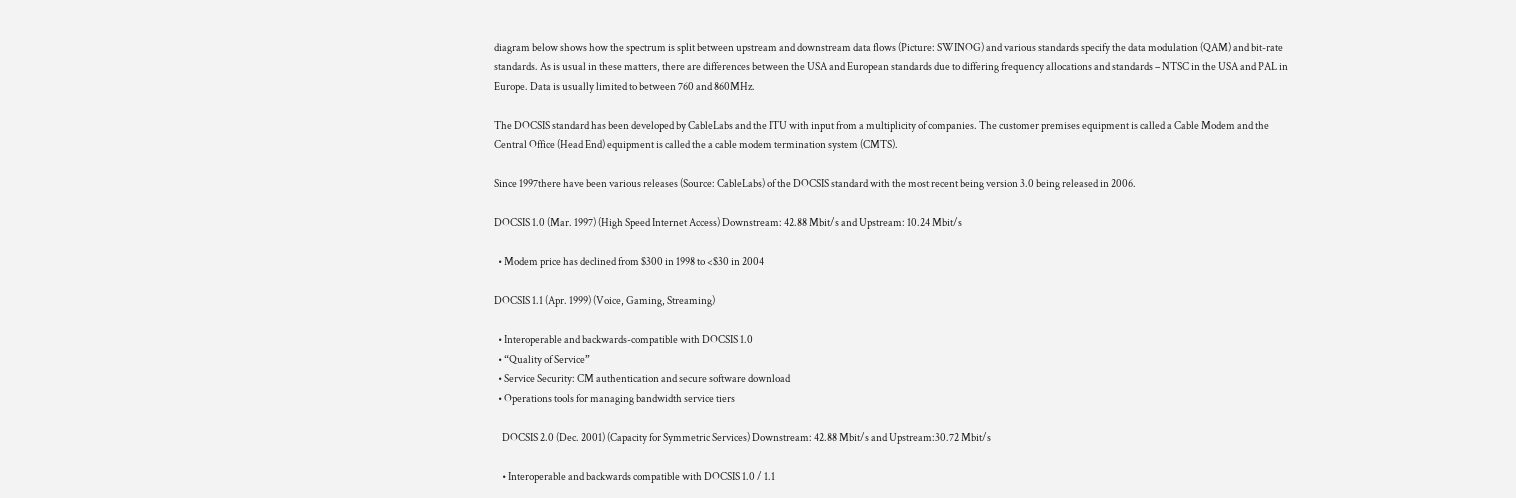diagram below shows how the spectrum is split between upstream and downstream data flows (Picture: SWINOG) and various standards specify the data modulation (QAM) and bit-rate standards. As is usual in these matters, there are differences between the USA and European standards due to differing frequency allocations and standards – NTSC in the USA and PAL in Europe. Data is usually limited to between 760 and 860MHz.

The DOCSIS standard has been developed by CableLabs and the ITU with input from a multiplicity of companies. The customer premises equipment is called a Cable Modem and the Central Office (Head End) equipment is called the a cable modem termination system (CMTS).

Since 1997there have been various releases (Source: CableLabs) of the DOCSIS standard with the most recent being version 3.0 being released in 2006.

DOCSIS 1.0 (Mar. 1997) (High Speed Internet Access) Downstream: 42.88 Mbit/s and Upstream: 10.24 Mbit/s

  • Modem price has declined from $300 in 1998 to <$30 in 2004

DOCSIS 1.1 (Apr. 1999) (Voice, Gaming, Streaming)

  • Interoperable and backwards-compatible with DOCSIS 1.0
  • “Quality of Service”
  • Service Security: CM authentication and secure software download
  • Operations tools for managing bandwidth service tiers

    DOCSIS 2.0 (Dec. 2001) (Capacity for Symmetric Services) Downstream: 42.88 Mbit/s and Upstream:30.72 Mbit/s

    • Interoperable and backwards compatible with DOCSIS 1.0 / 1.1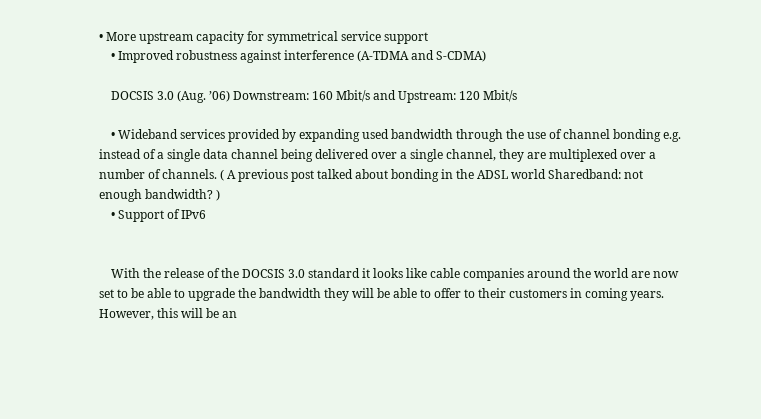• More upstream capacity for symmetrical service support
    • Improved robustness against interference (A-TDMA and S-CDMA)

    DOCSIS 3.0 (Aug. ’06) Downstream: 160 Mbit/s and Upstream: 120 Mbit/s

    • Wideband services provided by expanding used bandwidth through the use of channel bonding e.g. instead of a single data channel being delivered over a single channel, they are multiplexed over a number of channels. ( A previous post talked about bonding in the ADSL world Sharedband: not enough bandwidth? )
    • Support of IPv6


    With the release of the DOCSIS 3.0 standard it looks like cable companies around the world are now set to be able to upgrade the bandwidth they will be able to offer to their customers in coming years. However, this will be an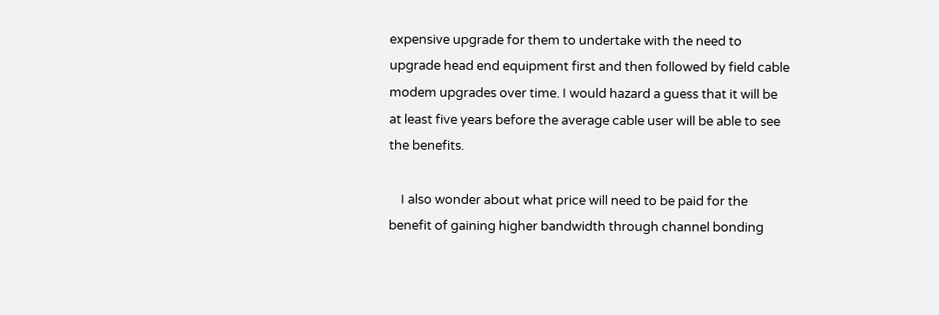expensive upgrade for them to undertake with the need to upgrade head end equipment first and then followed by field cable modem upgrades over time. I would hazard a guess that it will be at least five years before the average cable user will be able to see the benefits.

    I also wonder about what price will need to be paid for the benefit of gaining higher bandwidth through channel bonding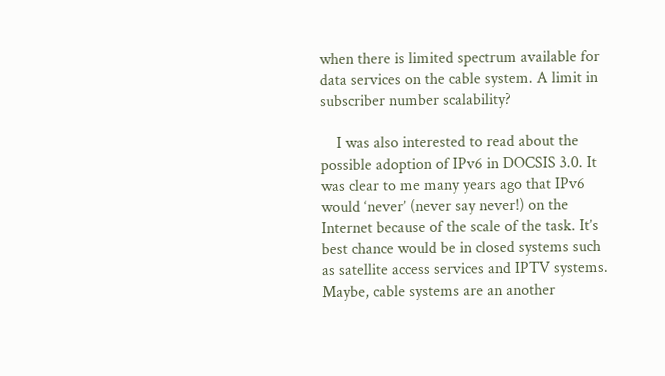when there is limited spectrum available for data services on the cable system. A limit in subscriber number scalability?

    I was also interested to read about the possible adoption of IPv6 in DOCSIS 3.0. It was clear to me many years ago that IPv6 would ‘never’ (never say never!) on the Internet because of the scale of the task. It’s best chance would be in closed systems such as satellite access services and IPTV systems. Maybe, cable systems are an another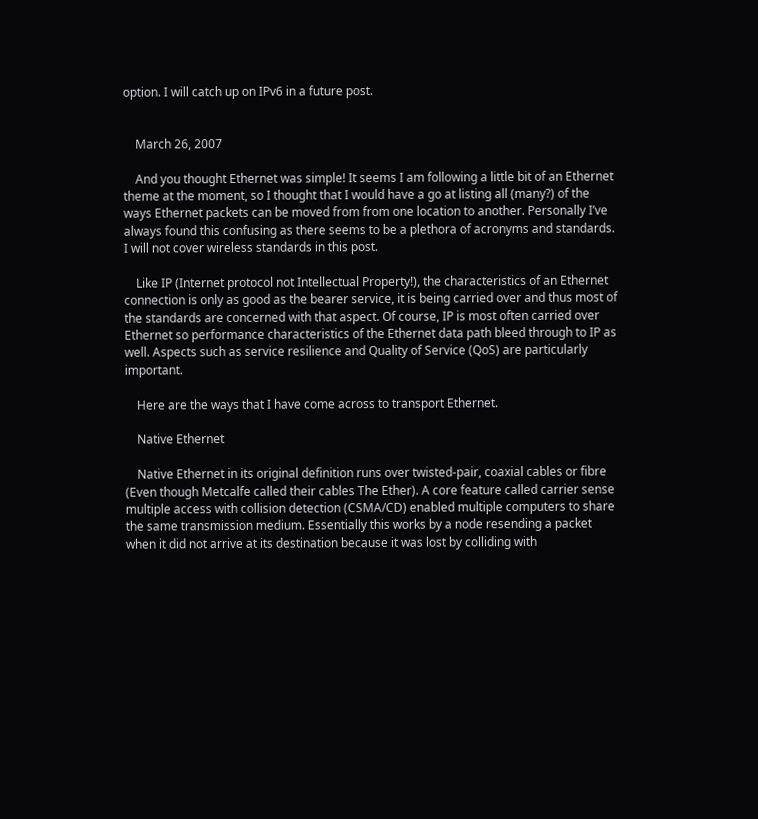option. I will catch up on IPv6 in a future post.


    March 26, 2007

    And you thought Ethernet was simple! It seems I am following a little bit of an Ethernet theme at the moment, so I thought that I would have a go at listing all (many?) of the ways Ethernet packets can be moved from from one location to another. Personally I’ve always found this confusing as there seems to be a plethora of acronyms and standards. I will not cover wireless standards in this post.

    Like IP (Internet protocol not Intellectual Property!), the characteristics of an Ethernet connection is only as good as the bearer service, it is being carried over and thus most of the standards are concerned with that aspect. Of course, IP is most often carried over Ethernet so performance characteristics of the Ethernet data path bleed through to IP as well. Aspects such as service resilience and Quality of Service (QoS) are particularly important.

    Here are the ways that I have come across to transport Ethernet.

    Native Ethernet

    Native Ethernet in its original definition runs over twisted-pair, coaxial cables or fibre (Even though Metcalfe called their cables The Ether). A core feature called carrier sense multiple access with collision detection (CSMA/CD) enabled multiple computers to share the same transmission medium. Essentially this works by a node resending a packet when it did not arrive at its destination because it was lost by colliding with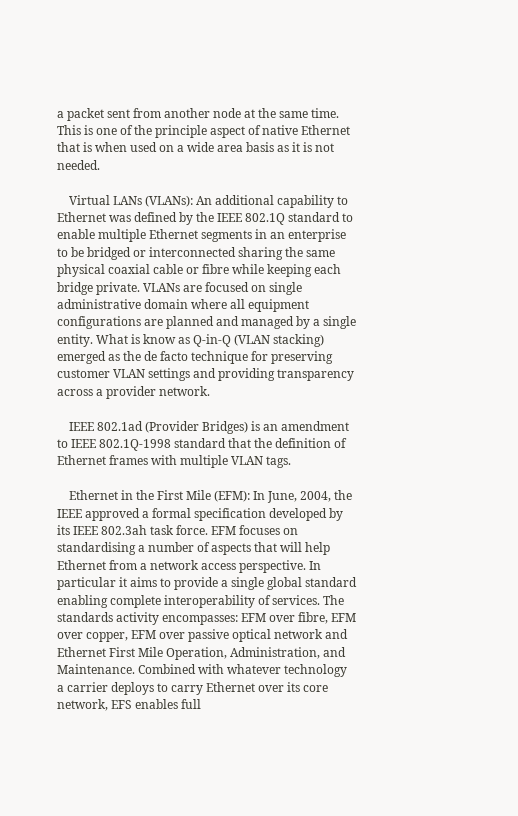a packet sent from another node at the same time. This is one of the principle aspect of native Ethernet that is when used on a wide area basis as it is not needed.

    Virtual LANs (VLANs): An additional capability to Ethernet was defined by the IEEE 802.1Q standard to enable multiple Ethernet segments in an enterprise to be bridged or interconnected sharing the same physical coaxial cable or fibre while keeping each bridge private. VLANs are focused on single administrative domain where all equipment configurations are planned and managed by a single entity. What is know as Q-in-Q (VLAN stacking) emerged as the de facto technique for preserving customer VLAN settings and providing transparency across a provider network.

    IEEE 802.1ad (Provider Bridges) is an amendment to IEEE 802.1Q-1998 standard that the definition of Ethernet frames with multiple VLAN tags.

    Ethernet in the First Mile (EFM): In June, 2004, the IEEE approved a formal specification developed by its IEEE 802.3ah task force. EFM focuses on standardising a number of aspects that will help Ethernet from a network access perspective. In particular it aims to provide a single global standard enabling complete interoperability of services. The standards activity encompasses: EFM over fibre, EFM over copper, EFM over passive optical network and Ethernet First Mile Operation, Administration, and Maintenance. Combined with whatever technology a carrier deploys to carry Ethernet over its core network, EFS enables full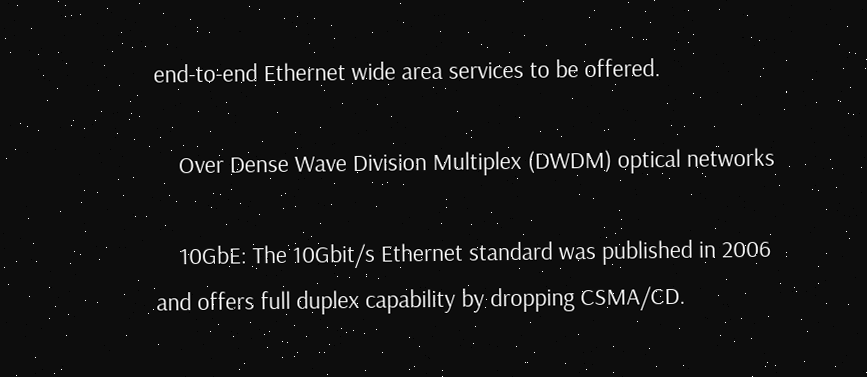end-to-end Ethernet wide area services to be offered.

    Over Dense Wave Division Multiplex (DWDM) optical networks

    10GbE: The 10Gbit/s Ethernet standard was published in 2006 and offers full duplex capability by dropping CSMA/CD.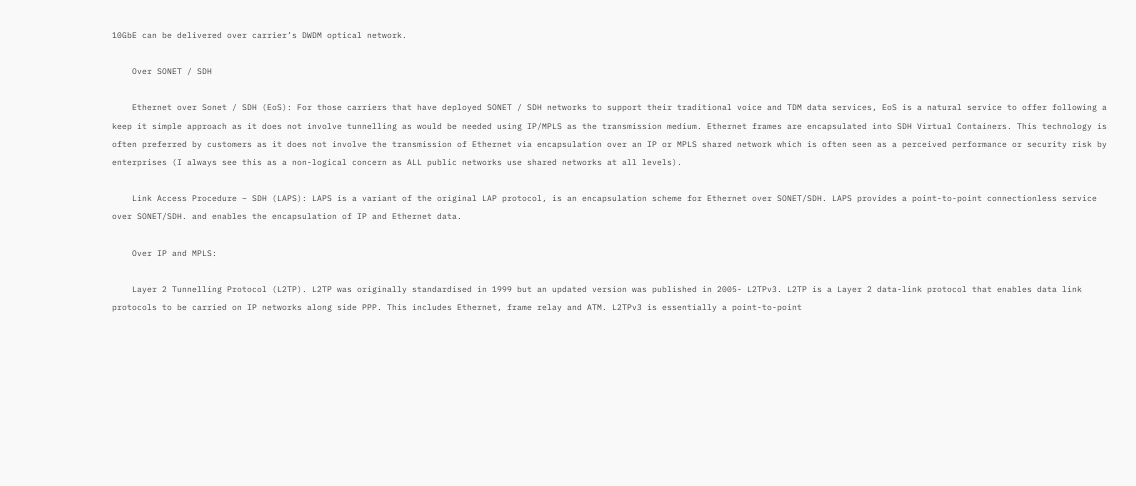10GbE can be delivered over carrier’s DWDM optical network.

    Over SONET / SDH

    Ethernet over Sonet / SDH (EoS): For those carriers that have deployed SONET / SDH networks to support their traditional voice and TDM data services, EoS is a natural service to offer following a keep it simple approach as it does not involve tunnelling as would be needed using IP/MPLS as the transmission medium. Ethernet frames are encapsulated into SDH Virtual Containers. This technology is often preferred by customers as it does not involve the transmission of Ethernet via encapsulation over an IP or MPLS shared network which is often seen as a perceived performance or security risk by enterprises (I always see this as a non-logical concern as ALL public networks use shared networks at all levels).

    Link Access Procedure – SDH (LAPS): LAPS is a variant of the original LAP protocol, is an encapsulation scheme for Ethernet over SONET/SDH. LAPS provides a point-to-point connectionless service over SONET/SDH. and enables the encapsulation of IP and Ethernet data.

    Over IP and MPLS:

    Layer 2 Tunnelling Protocol (L2TP). L2TP was originally standardised in 1999 but an updated version was published in 2005- L2TPv3. L2TP is a Layer 2 data-link protocol that enables data link protocols to be carried on IP networks along side PPP. This includes Ethernet, frame relay and ATM. L2TPv3 is essentially a point-to-point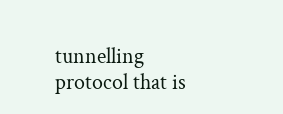tunnelling protocol that is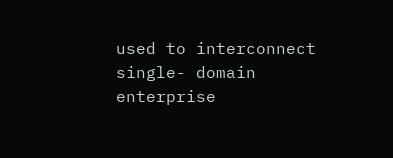used to interconnect single- domain enterprise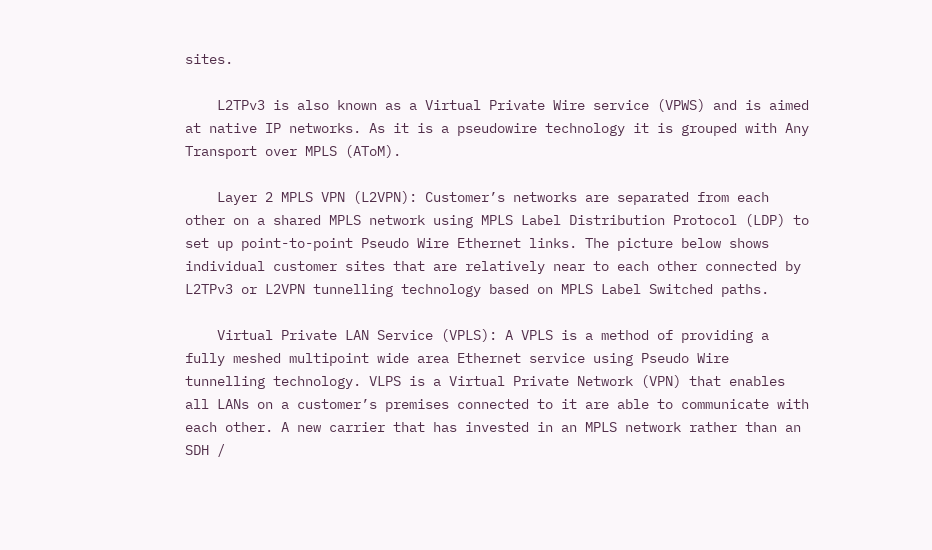sites.

    L2TPv3 is also known as a Virtual Private Wire service (VPWS) and is aimed at native IP networks. As it is a pseudowire technology it is grouped with Any Transport over MPLS (AToM).

    Layer 2 MPLS VPN (L2VPN): Customer’s networks are separated from each other on a shared MPLS network using MPLS Label Distribution Protocol (LDP) to set up point-to-point Pseudo Wire Ethernet links. The picture below shows individual customer sites that are relatively near to each other connected by L2TPv3 or L2VPN tunnelling technology based on MPLS Label Switched paths.

    Virtual Private LAN Service (VPLS): A VPLS is a method of providing a fully meshed multipoint wide area Ethernet service using Pseudo Wire tunnelling technology. VLPS is a Virtual Private Network (VPN) that enables all LANs on a customer’s premises connected to it are able to communicate with each other. A new carrier that has invested in an MPLS network rather than an SDH /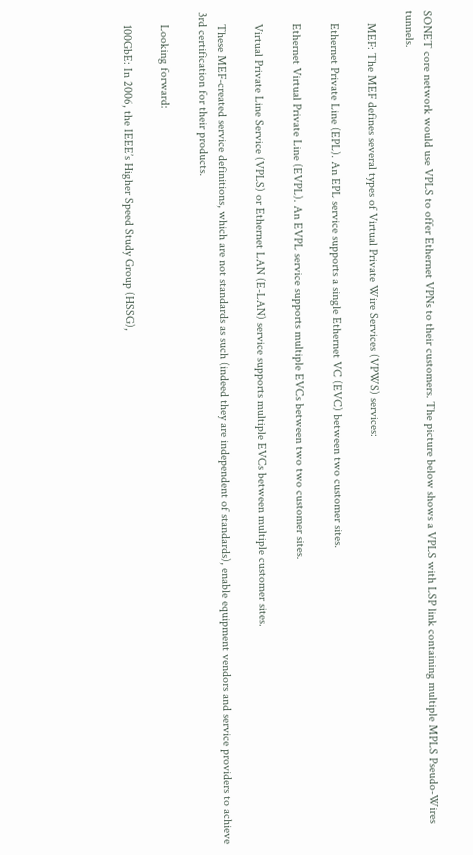SONET core network would use VPLS to offer Ethernet VPNs to their customers. The picture below shows a VPLS with LSP link containing multiple MPLS Pseudo-Wires tunnels.

    MEF: The MEF defines several types of Virtual Private Wire Services (VPWS) services:

    Ethernet Private Line (EPL). An EPL service supports a single Ethernet VC (EVC) between two customer sites.

    Ethernet Virtual Private Line (EVPL). An EVPL service supports multiple EVCs between two two customer sites.

    Virtual Private Line Service (VPLS) or Ethernet LAN (E-LAN) service supports multiple EVCs between multiple customer sites.

    These MEF-created service definitions, which are not standards as such (indeed they are independent of standards), enable equipment vendors and service providers to achieve 3rd certification for their products.

    Looking forward:

    100GbE: In 2006, the IEEE’s Higher Speed Study Group (HSSG),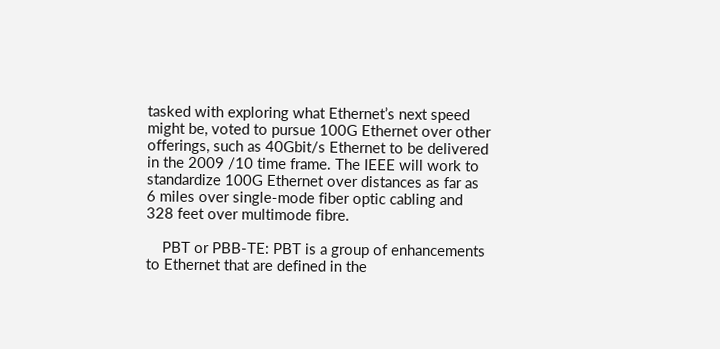tasked with exploring what Ethernet’s next speed might be, voted to pursue 100G Ethernet over other offerings, such as 40Gbit/s Ethernet to be delivered in the 2009 /10 time frame. The IEEE will work to standardize 100G Ethernet over distances as far as 6 miles over single-mode fiber optic cabling and 328 feet over multimode fibre.

    PBT or PBB-TE: PBT is a group of enhancements to Ethernet that are defined in the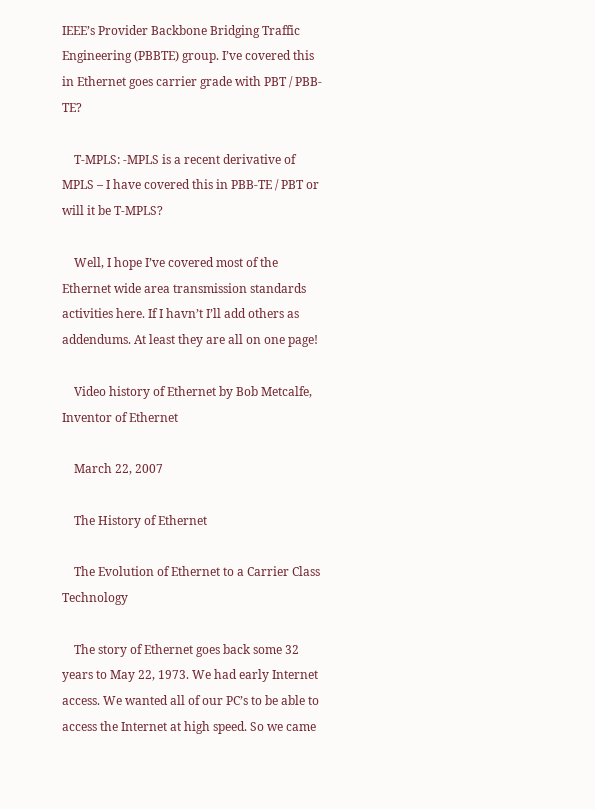IEEE’s Provider Backbone Bridging Traffic Engineering (PBBTE) group. I’ve covered this in Ethernet goes carrier grade with PBT / PBB-TE?

    T-MPLS: -MPLS is a recent derivative of MPLS – I have covered this in PBB-TE / PBT or will it be T-MPLS?

    Well, I hope I’ve covered most of the Ethernet wide area transmission standards activities here. If I havn’t I’ll add others as addendums. At least they are all on one page!

    Video history of Ethernet by Bob Metcalfe, Inventor of Ethernet

    March 22, 2007

    The History of Ethernet

    The Evolution of Ethernet to a Carrier Class Technology

    The story of Ethernet goes back some 32 years to May 22, 1973. We had early Internet access. We wanted all of our PC’s to be able to access the Internet at high speed. So we came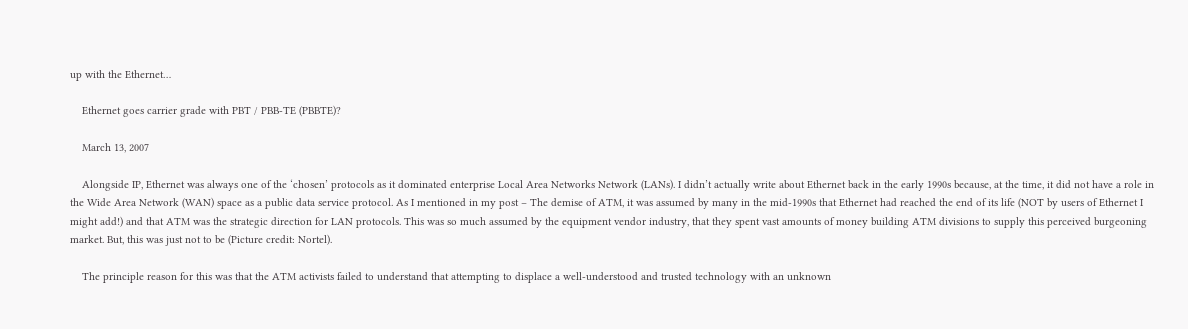up with the Ethernet…

    Ethernet goes carrier grade with PBT / PBB-TE (PBBTE)?

    March 13, 2007

    Alongside IP, Ethernet was always one of the ‘chosen’ protocols as it dominated enterprise Local Area Networks Network (LANs). I didn’t actually write about Ethernet back in the early 1990s because, at the time, it did not have a role in the Wide Area Network (WAN) space as a public data service protocol. As I mentioned in my post – The demise of ATM, it was assumed by many in the mid-1990s that Ethernet had reached the end of its life (NOT by users of Ethernet I might add!) and that ATM was the strategic direction for LAN protocols. This was so much assumed by the equipment vendor industry, that they spent vast amounts of money building ATM divisions to supply this perceived burgeoning market. But, this was just not to be (Picture credit: Nortel).

    The principle reason for this was that the ATM activists failed to understand that attempting to displace a well-understood and trusted technology with an unknown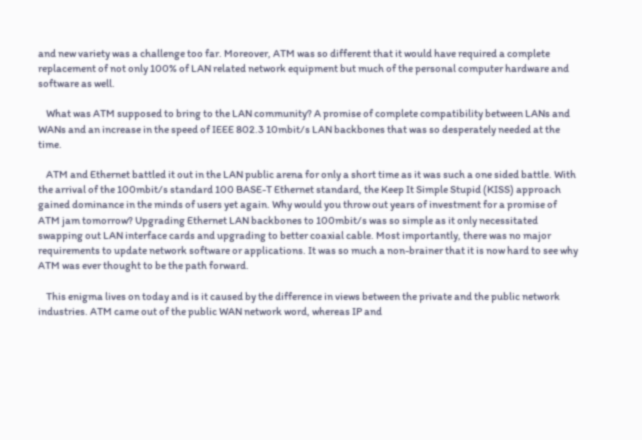and new variety was a challenge too far. Moreover, ATM was so different that it would have required a complete replacement of not only 100% of LAN related network equipment but much of the personal computer hardware and software as well.

    What was ATM supposed to bring to the LAN community? A promise of complete compatibility between LANs and WANs and an increase in the speed of IEEE 802.3 10mbit/s LAN backbones that was so desperately needed at the time.

    ATM and Ethernet battled it out in the LAN public arena for only a short time as it was such a one sided battle. With the arrival of the 100mbit/s standard 100 BASE-T Ethernet standard, the Keep It Simple Stupid (KISS) approach gained dominance in the minds of users yet again. Why would you throw out years of investment for a promise of ATM jam tomorrow? Upgrading Ethernet LAN backbones to 100mbit/s was so simple as it only necessitated swapping out LAN interface cards and upgrading to better coaxial cable. Most importantly, there was no major requirements to update network software or applications. It was so much a non-brainer that it is now hard to see why ATM was ever thought to be the path forward.

    This enigma lives on today and is it caused by the difference in views between the private and the public network industries. ATM came out of the public WAN network word, whereas IP and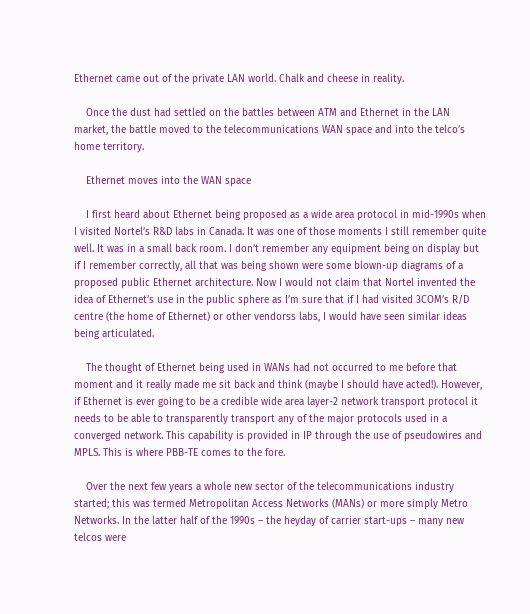Ethernet came out of the private LAN world. Chalk and cheese in reality.

    Once the dust had settled on the battles between ATM and Ethernet in the LAN market, the battle moved to the telecommunications WAN space and into the telco’s home territory.

    Ethernet moves into the WAN space

    I first heard about Ethernet being proposed as a wide area protocol in mid-1990s when I visited Nortel’s R&D labs in Canada. It was one of those moments I still remember quite well. It was in a small back room. I don’t remember any equipment being on display but if I remember correctly, all that was being shown were some blown-up diagrams of a proposed public Ethernet architecture. Now I would not claim that Nortel invented the idea of Ethernet’s use in the public sphere as I’m sure that if I had visited 3COM’s R/D centre (the home of Ethernet) or other vendorss labs, I would have seen similar ideas being articulated.

    The thought of Ethernet being used in WANs had not occurred to me before that moment and it really made me sit back and think (maybe I should have acted!). However, if Ethernet is ever going to be a credible wide area layer-2 network transport protocol it needs to be able to transparently transport any of the major protocols used in a converged network. This capability is provided in IP through the use of pseudowires and MPLS. This is where PBB-TE comes to the fore.

    Over the next few years a whole new sector of the telecommunications industry started; this was termed Metropolitan Access Networks (MANs) or more simply Metro Networks. In the latter half of the 1990s – the heyday of carrier start-ups – many new telcos were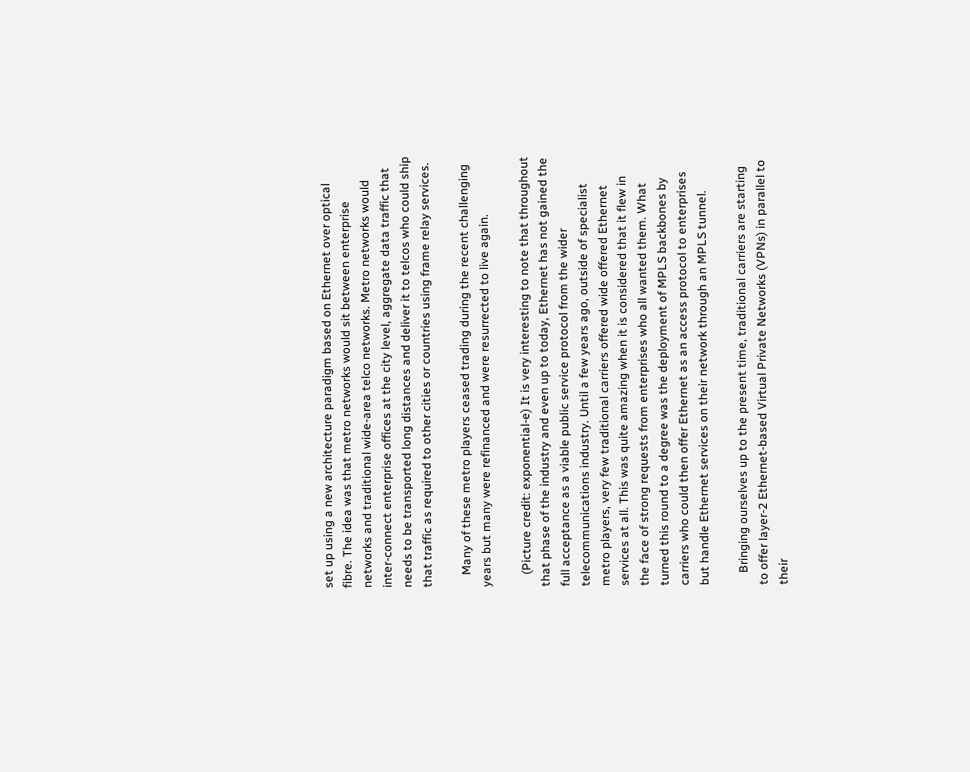set up using a new architecture paradigm based on Ethernet over optical fibre. The idea was that metro networks would sit between enterprise networks and traditional wide-area telco networks. Metro networks would inter-connect enterprise offices at the city level, aggregate data traffic that needs to be transported long distances and deliver it to telcos who could ship that traffic as required to other cities or countries using frame relay services.

    Many of these metro players ceased trading during the recent challenging years but many were refinanced and were resurrected to live again.

    (Picture credit: exponential-e) It is very interesting to note that throughout that phase of the industry and even up to today, Ethernet has not gained the full acceptance as a viable public service protocol from the wider telecommunications industry. Until a few years ago, outside of specialist metro players, very few traditional carriers offered wide offered Ethernet services at all. This was quite amazing when it is considered that it flew in the face of strong requests from enterprises who all wanted them. What turned this round to a degree was the deployment of MPLS backbones by carriers who could then offer Ethernet as an access protocol to enterprises but handle Ethernet services on their network through an MPLS tunnel.

    Bringing ourselves up to the present time, traditional carriers are starting to offer layer-2 Ethernet-based Virtual Private Networks (VPNs) in parallel to their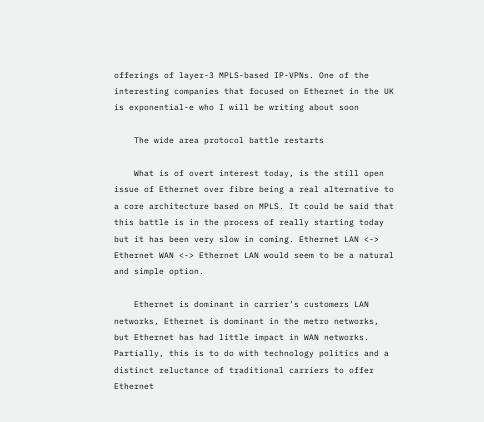offerings of layer-3 MPLS-based IP-VPNs. One of the interesting companies that focused on Ethernet in the UK is exponential-e who I will be writing about soon

    The wide area protocol battle restarts

    What is of overt interest today, is the still open issue of Ethernet over fibre being a real alternative to a core architecture based on MPLS. It could be said that this battle is in the process of really starting today but it has been very slow in coming. Ethernet LAN <-> Ethernet WAN <-> Ethernet LAN would seem to be a natural and simple option.

    Ethernet is dominant in carrier’s customers LAN networks, Ethernet is dominant in the metro networks, but Ethernet has had little impact in WAN networks. Partially, this is to do with technology politics and a distinct reluctance of traditional carriers to offer Ethernet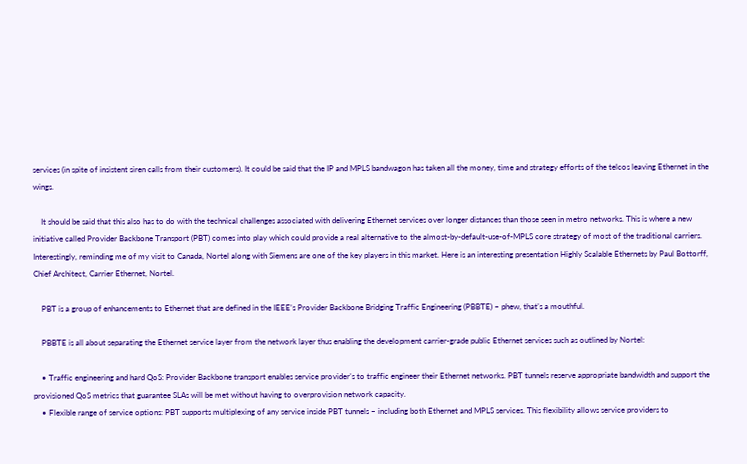services (in spite of insistent siren calls from their customers). It could be said that the IP and MPLS bandwagon has taken all the money, time and strategy efforts of the telcos leaving Ethernet in the wings.

    It should be said that this also has to do with the technical challenges associated with delivering Ethernet services over longer distances than those seen in metro networks. This is where a new initiative called Provider Backbone Transport (PBT) comes into play which could provide a real alternative to the almost-by-default-use-of-MPLS core strategy of most of the traditional carriers. Interestingly, reminding me of my visit to Canada, Nortel along with Siemens are one of the key players in this market. Here is an interesting presentation Highly Scalable Ethernets by Paul Bottorff, Chief Architect, Carrier Ethernet, Nortel.

    PBT is a group of enhancements to Ethernet that are defined in the IEEE’s Provider Backbone Bridging Traffic Engineering (PBBTE) – phew, that’s a mouthful.

    PBBTE is all about separating the Ethernet service layer from the network layer thus enabling the development carrier-grade public Ethernet services such as outlined by Nortel:

    • Traffic engineering and hard QoS: Provider Backbone transport enables service provider’s to traffic engineer their Ethernet networks. PBT tunnels reserve appropriate bandwidth and support the provisioned QoS metrics that guarantee SLAs will be met without having to overprovision network capacity.
    • Flexible range of service options: PBT supports multiplexing of any service inside PBT tunnels – including both Ethernet and MPLS services. This flexibility allows service providers to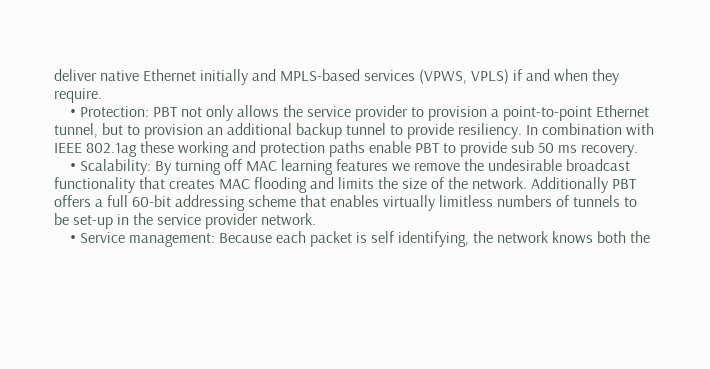deliver native Ethernet initially and MPLS-based services (VPWS, VPLS) if and when they require.
    • Protection: PBT not only allows the service provider to provision a point-to-point Ethernet tunnel, but to provision an additional backup tunnel to provide resiliency. In combination with IEEE 802.1ag these working and protection paths enable PBT to provide sub 50 ms recovery.
    • Scalability: By turning off MAC learning features we remove the undesirable broadcast functionality that creates MAC flooding and limits the size of the network. Additionally PBT offers a full 60-bit addressing scheme that enables virtually limitless numbers of tunnels to be set-up in the service provider network.
    • Service management: Because each packet is self identifying, the network knows both the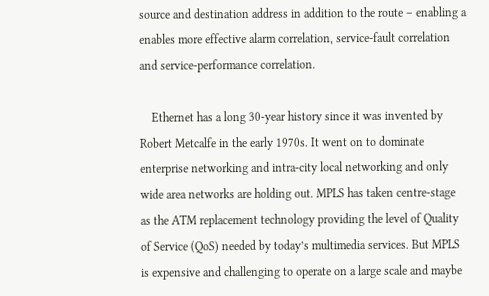source and destination address in addition to the route – enabling a enables more effective alarm correlation, service-fault correlation and service-performance correlation.

    Ethernet has a long 30-year history since it was invented by Robert Metcalfe in the early 1970s. It went on to dominate enterprise networking and intra-city local networking and only wide area networks are holding out. MPLS has taken centre-stage as the ATM replacement technology providing the level of Quality of Service (QoS) needed by today’s multimedia services. But MPLS is expensive and challenging to operate on a large scale and maybe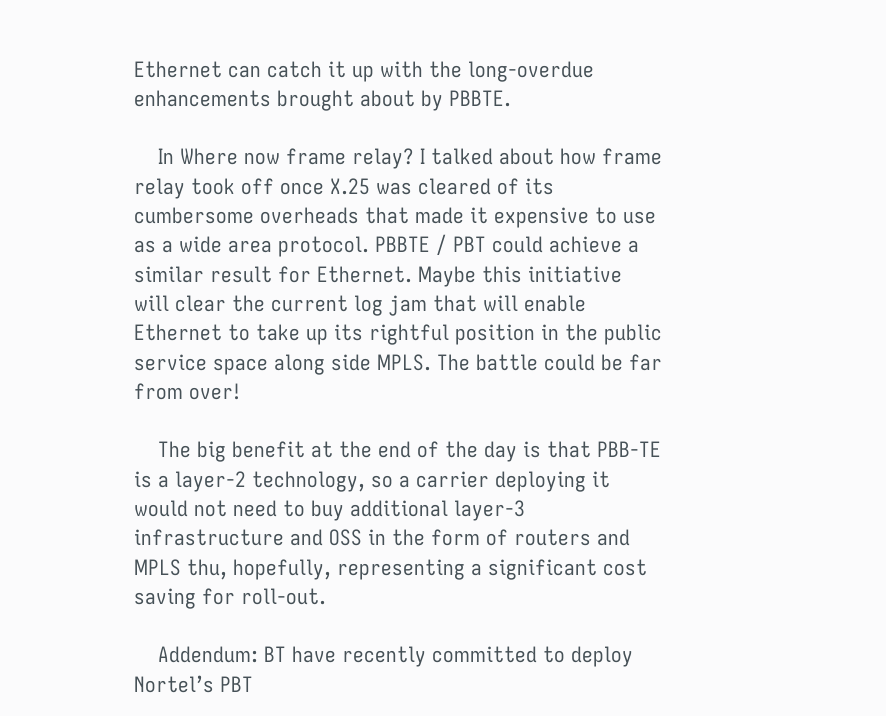Ethernet can catch it up with the long-overdue enhancements brought about by PBBTE.

    In Where now frame relay? I talked about how frame relay took off once X.25 was cleared of its cumbersome overheads that made it expensive to use as a wide area protocol. PBBTE / PBT could achieve a similar result for Ethernet. Maybe this initiative will clear the current log jam that will enable Ethernet to take up its rightful position in the public service space along side MPLS. The battle could be far from over!

    The big benefit at the end of the day is that PBB-TE is a layer-2 technology, so a carrier deploying it would not need to buy additional layer-3 infrastructure and OSS in the form of routers and MPLS thu, hopefully, representing a significant cost saving for roll-out.

    Addendum: BT have recently committed to deploy Nortel’s PBT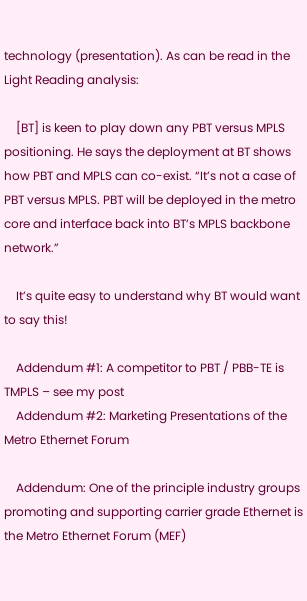technology (presentation). As can be read in the Light Reading analysis:

    [BT] is keen to play down any PBT versus MPLS positioning. He says the deployment at BT shows how PBT and MPLS can co-exist. “It’s not a case of PBT versus MPLS. PBT will be deployed in the metro core and interface back into BT’s MPLS backbone network.”

    It’s quite easy to understand why BT would want to say this!

    Addendum #1: A competitor to PBT / PBB-TE is TMPLS – see my post
    Addendum #2: Marketing Presentations of the Metro Ethernet Forum

    Addendum: One of the principle industry groups promoting and supporting carrier grade Ethernet is the Metro Ethernet Forum (MEF)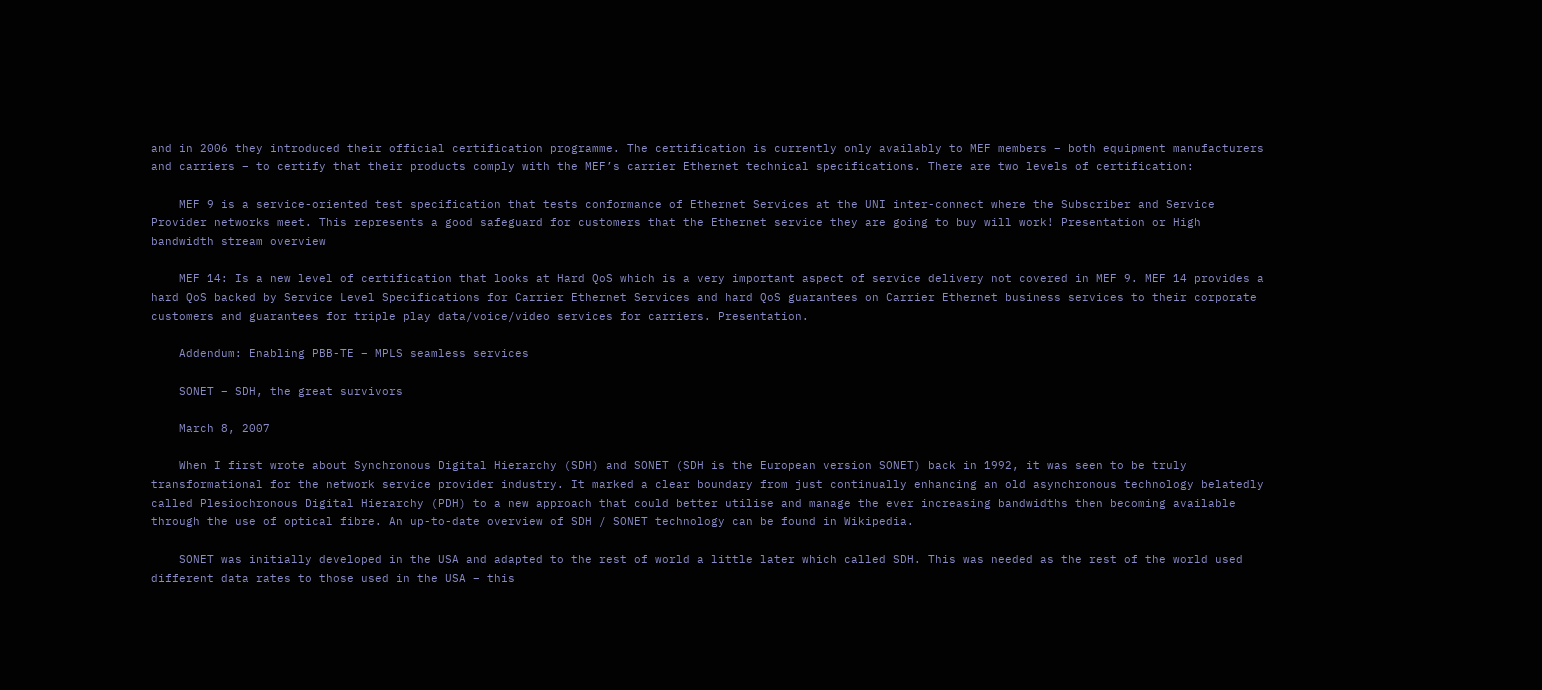and in 2006 they introduced their official certification programme. The certification is currently only availably to MEF members – both equipment manufacturers and carriers – to certify that their products comply with the MEF’s carrier Ethernet technical specifications. There are two levels of certification:

    MEF 9 is a service-oriented test specification that tests conformance of Ethernet Services at the UNI inter-connect where the Subscriber and Service Provider networks meet. This represents a good safeguard for customers that the Ethernet service they are going to buy will work! Presentation or High bandwidth stream overview

    MEF 14: Is a new level of certification that looks at Hard QoS which is a very important aspect of service delivery not covered in MEF 9. MEF 14 provides a hard QoS backed by Service Level Specifications for Carrier Ethernet Services and hard QoS guarantees on Carrier Ethernet business services to their corporate customers and guarantees for triple play data/voice/video services for carriers. Presentation.

    Addendum: Enabling PBB-TE – MPLS seamless services

    SONET – SDH, the great survivors

    March 8, 2007

    When I first wrote about Synchronous Digital Hierarchy (SDH) and SONET (SDH is the European version SONET) back in 1992, it was seen to be truly transformational for the network service provider industry. It marked a clear boundary from just continually enhancing an old asynchronous technology belatedly called Plesiochronous Digital Hierarchy (PDH) to a new approach that could better utilise and manage the ever increasing bandwidths then becoming available through the use of optical fibre. An up-to-date overview of SDH / SONET technology can be found in Wikipedia.

    SONET was initially developed in the USA and adapted to the rest of world a little later which called SDH. This was needed as the rest of the world used different data rates to those used in the USA – this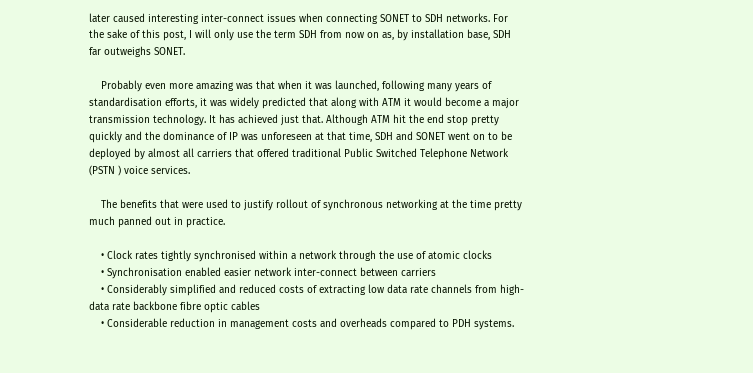later caused interesting inter-connect issues when connecting SONET to SDH networks. For the sake of this post, I will only use the term SDH from now on as, by installation base, SDH far outweighs SONET.

    Probably even more amazing was that when it was launched, following many years of standardisation efforts, it was widely predicted that along with ATM it would become a major transmission technology. It has achieved just that. Although ATM hit the end stop pretty quickly and the dominance of IP was unforeseen at that time, SDH and SONET went on to be deployed by almost all carriers that offered traditional Public Switched Telephone Network (PSTN ) voice services.

    The benefits that were used to justify rollout of synchronous networking at the time pretty much panned out in practice.

    • Clock rates tightly synchronised within a network through the use of atomic clocks
    • Synchronisation enabled easier network inter-connect between carriers
    • Considerably simplified and reduced costs of extracting low data rate channels from high-data rate backbone fibre optic cables
    • Considerable reduction in management costs and overheads compared to PDH systems.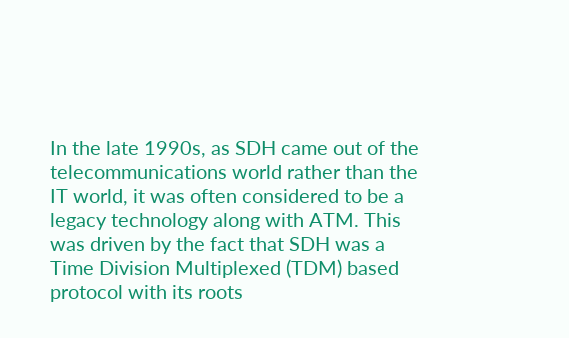In the late 1990s, as SDH came out of the telecommunications world rather than the IT world, it was often considered to be a legacy technology along with ATM. This was driven by the fact that SDH was a Time Division Multiplexed (TDM) based protocol with its roots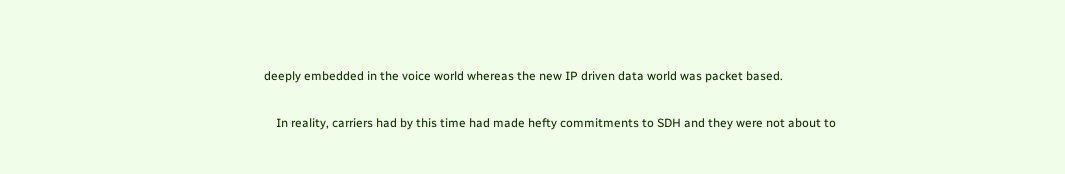deeply embedded in the voice world whereas the new IP driven data world was packet based.

    In reality, carriers had by this time had made hefty commitments to SDH and they were not about to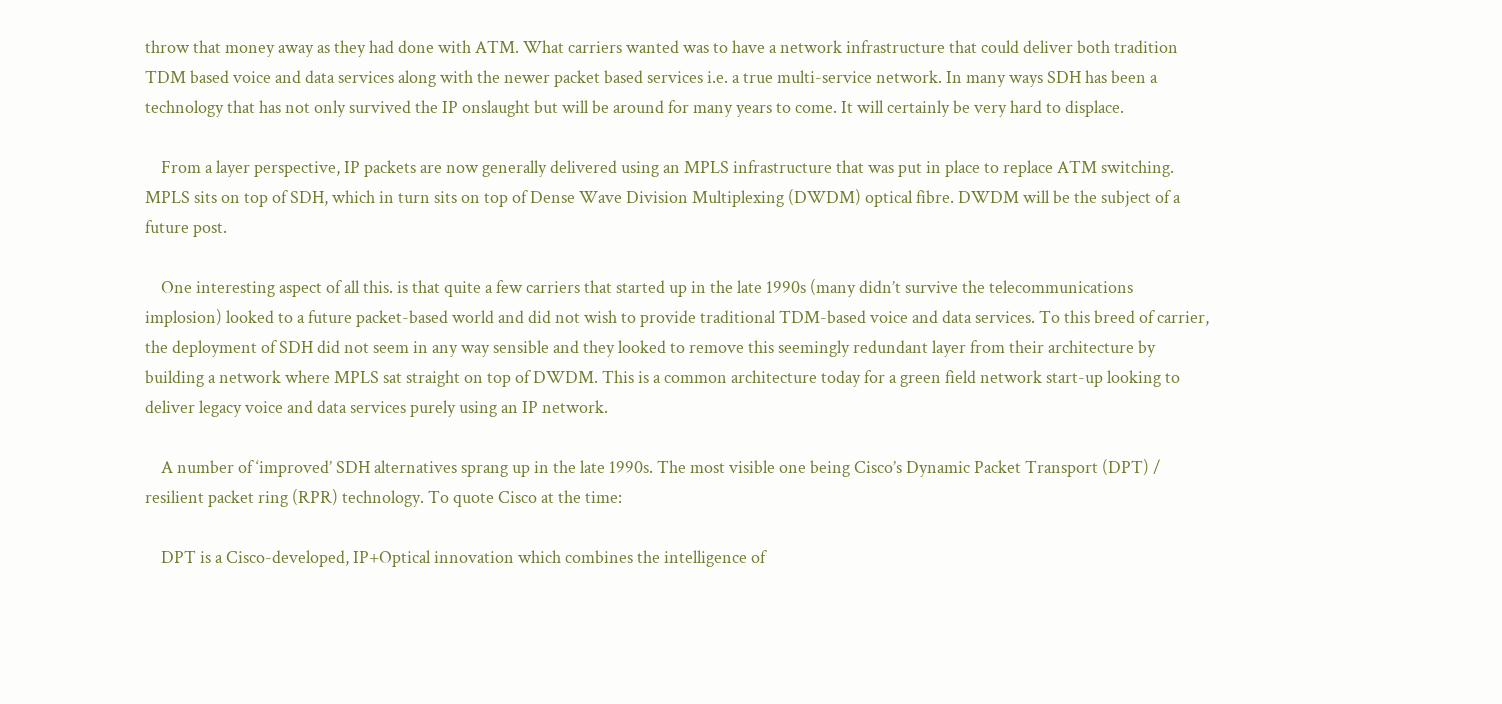throw that money away as they had done with ATM. What carriers wanted was to have a network infrastructure that could deliver both tradition TDM based voice and data services along with the newer packet based services i.e. a true multi-service network. In many ways SDH has been a technology that has not only survived the IP onslaught but will be around for many years to come. It will certainly be very hard to displace.

    From a layer perspective, IP packets are now generally delivered using an MPLS infrastructure that was put in place to replace ATM switching. MPLS sits on top of SDH, which in turn sits on top of Dense Wave Division Multiplexing (DWDM) optical fibre. DWDM will be the subject of a future post.

    One interesting aspect of all this. is that quite a few carriers that started up in the late 1990s (many didn’t survive the telecommunications implosion) looked to a future packet-based world and did not wish to provide traditional TDM-based voice and data services. To this breed of carrier, the deployment of SDH did not seem in any way sensible and they looked to remove this seemingly redundant layer from their architecture by building a network where MPLS sat straight on top of DWDM. This is a common architecture today for a green field network start-up looking to deliver legacy voice and data services purely using an IP network.

    A number of ‘improved’ SDH alternatives sprang up in the late 1990s. The most visible one being Cisco’s Dynamic Packet Transport (DPT) / resilient packet ring (RPR) technology. To quote Cisco at the time:

    DPT is a Cisco-developed, IP+Optical innovation which combines the intelligence of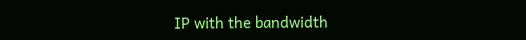IP with the bandwidth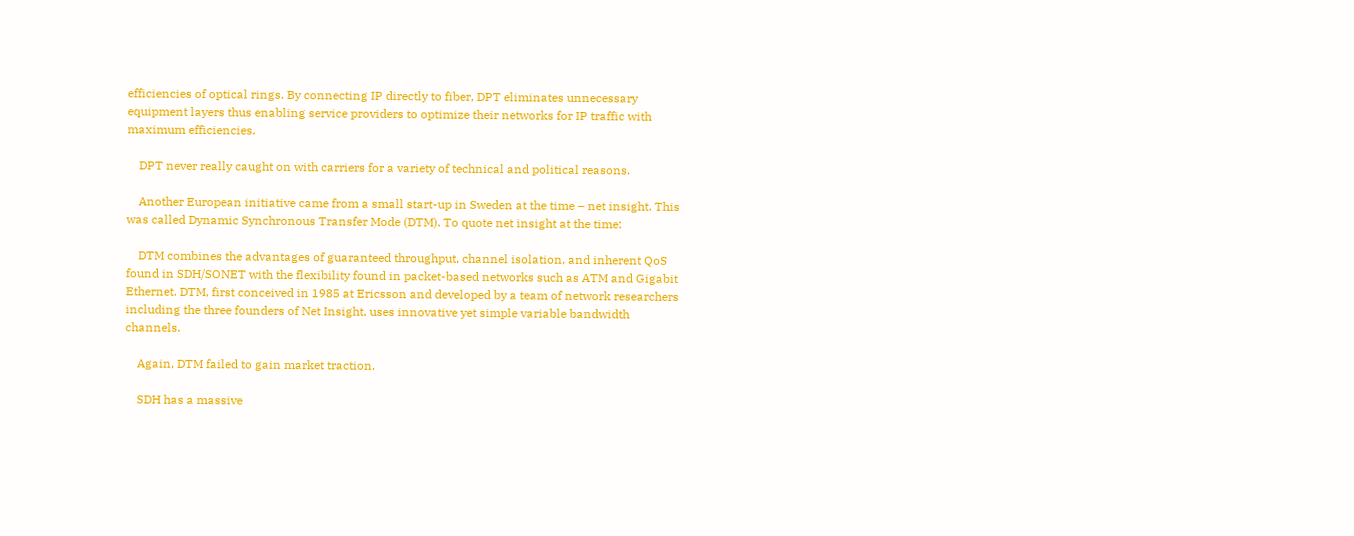efficiencies of optical rings. By connecting IP directly to fiber, DPT eliminates unnecessary equipment layers thus enabling service providers to optimize their networks for IP traffic with maximum efficiencies.

    DPT never really caught on with carriers for a variety of technical and political reasons.

    Another European initiative came from a small start-up in Sweden at the time – net insight. This was called Dynamic Synchronous Transfer Mode (DTM). To quote net insight at the time:

    DTM combines the advantages of guaranteed throughput, channel isolation, and inherent QoS found in SDH/SONET with the flexibility found in packet-based networks such as ATM and Gigabit Ethernet. DTM, first conceived in 1985 at Ericsson and developed by a team of network researchers including the three founders of Net Insight, uses innovative yet simple variable bandwidth channels.

    Again, DTM failed to gain market traction.

    SDH has a massive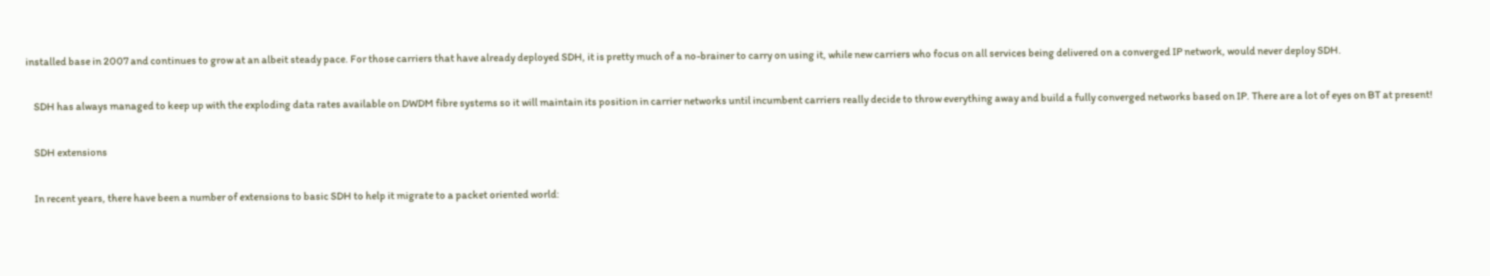installed base in 2007 and continues to grow at an albeit steady pace. For those carriers that have already deployed SDH, it is pretty much of a no-brainer to carry on using it, while new carriers who focus on all services being delivered on a converged IP network, would never deploy SDH.

    SDH has always managed to keep up with the exploding data rates available on DWDM fibre systems so it will maintain its position in carrier networks until incumbent carriers really decide to throw everything away and build a fully converged networks based on IP. There are a lot of eyes on BT at present!

    SDH extensions

    In recent years, there have been a number of extensions to basic SDH to help it migrate to a packet oriented world: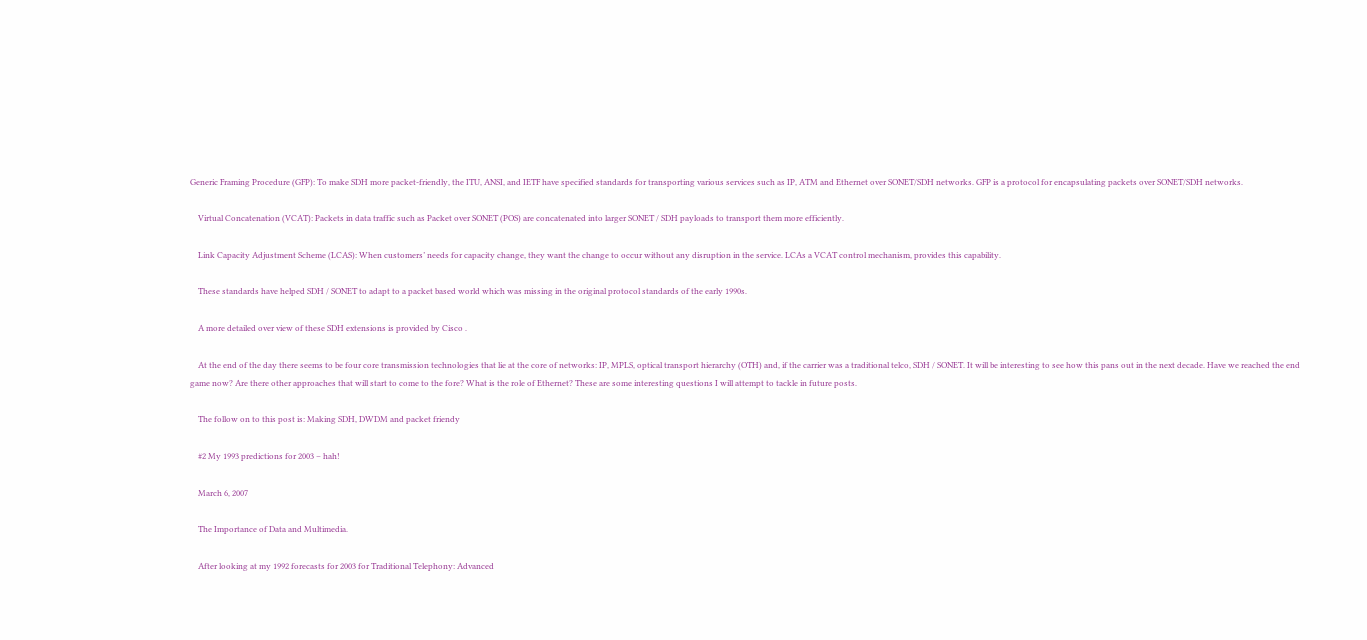Generic Framing Procedure (GFP): To make SDH more packet-friendly, the ITU, ANSI, and IETF have specified standards for transporting various services such as IP, ATM and Ethernet over SONET/SDH networks. GFP is a protocol for encapsulating packets over SONET/SDH networks.

    Virtual Concatenation (VCAT): Packets in data traffic such as Packet over SONET (POS) are concatenated into larger SONET / SDH payloads to transport them more efficiently.

    Link Capacity Adjustment Scheme (LCAS): When customers’ needs for capacity change, they want the change to occur without any disruption in the service. LCAs a VCAT control mechanism, provides this capability.

    These standards have helped SDH / SONET to adapt to a packet based world which was missing in the original protocol standards of the early 1990s.

    A more detailed over view of these SDH extensions is provided by Cisco .

    At the end of the day there seems to be four core transmission technologies that lie at the core of networks: IP, MPLS, optical transport hierarchy (OTH) and, if the carrier was a traditional telco, SDH / SONET. It will be interesting to see how this pans out in the next decade. Have we reached the end game now? Are there other approaches that will start to come to the fore? What is the role of Ethernet? These are some interesting questions I will attempt to tackle in future posts.

    The follow on to this post is: Making SDH, DWDM and packet friendy

    #2 My 1993 predictions for 2003 – hah!

    March 6, 2007

    The Importance of Data and Multimedia.

    After looking at my 1992 forecasts for 2003 for Traditional Telephony: Advanced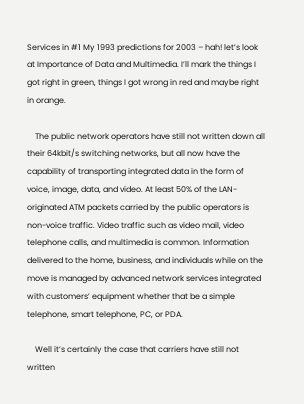Services in #1 My 1993 predictions for 2003 – hah! let’s look at Importance of Data and Multimedia. I’ll mark the things I got right in green, things I got wrong in red and maybe right in orange.

    The public network operators have still not written down all their 64kbit/s switching networks, but all now have the capability of transporting integrated data in the form of voice, image, data, and video. At least 50% of the LAN-originated ATM packets carried by the public operators is non-voice traffic. Video traffic such as video mail, video telephone calls, and multimedia is common. Information delivered to the home, business, and individuals while on the move is managed by advanced network services integrated with customers’ equipment whether that be a simple telephone, smart telephone, PC, or PDA.

    Well it’s certainly the case that carriers have still not written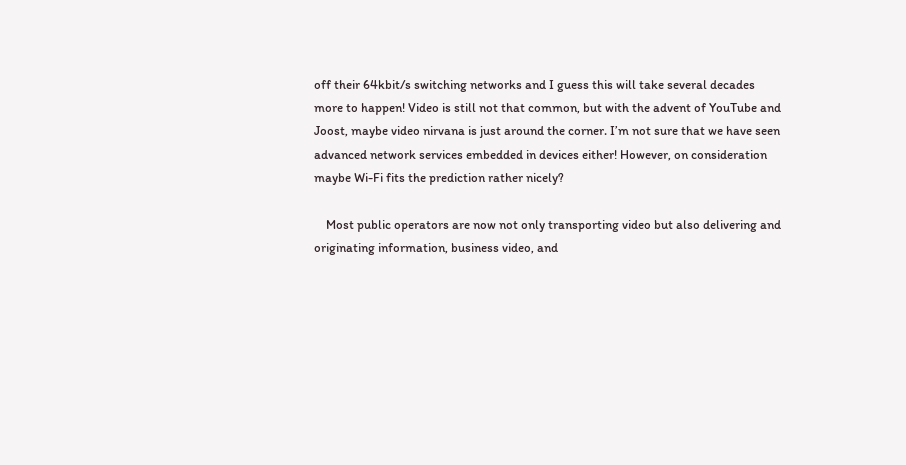off their 64kbit/s switching networks and I guess this will take several decades more to happen! Video is still not that common, but with the advent of YouTube and Joost, maybe video nirvana is just around the corner. I’m not sure that we have seen advanced network services embedded in devices either! However, on consideration maybe Wi-Fi fits the prediction rather nicely?

    Most public operators are now not only transporting video but also delivering and originating information, business video, and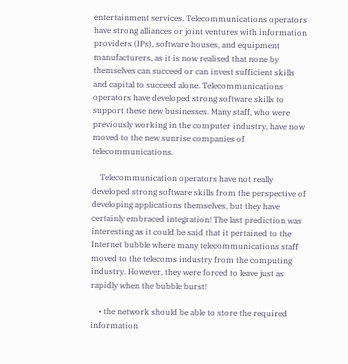entertainment services. Telecommunications operators have strong alliances or joint ventures with information providers (IPs), software houses, and equipment manufacturers, as it is now realised that none by themselves can succeed or can invest sufficient skills and capital to succeed alone. Telecommunications operators have developed strong software skills to support these new businesses. Many staff, who were previously working in the computer industry, have now moved to the new sunrise companies of telecommunications.

    Telecommunication operators have not really developed strong software skills from the perspective of developing applications themselves, but they have certainly embraced integration! The last prediction was interesting as it could be said that it pertained to the Internet bubble where many telecommunications staff moved to the telecoms industry from the computing industry. However, they were forced to leave just as rapidly when the bubble burst!

    • the network should be able to store the required information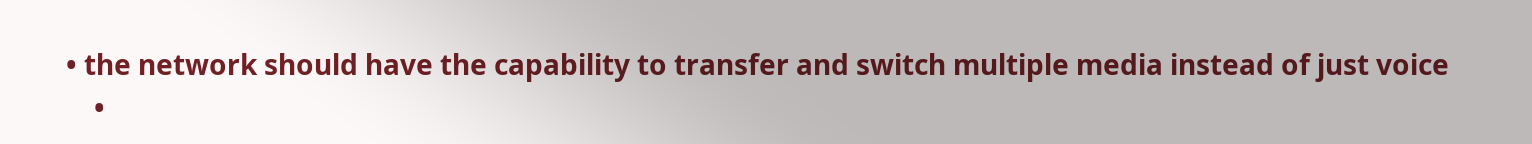• the network should have the capability to transfer and switch multiple media instead of just voice
    •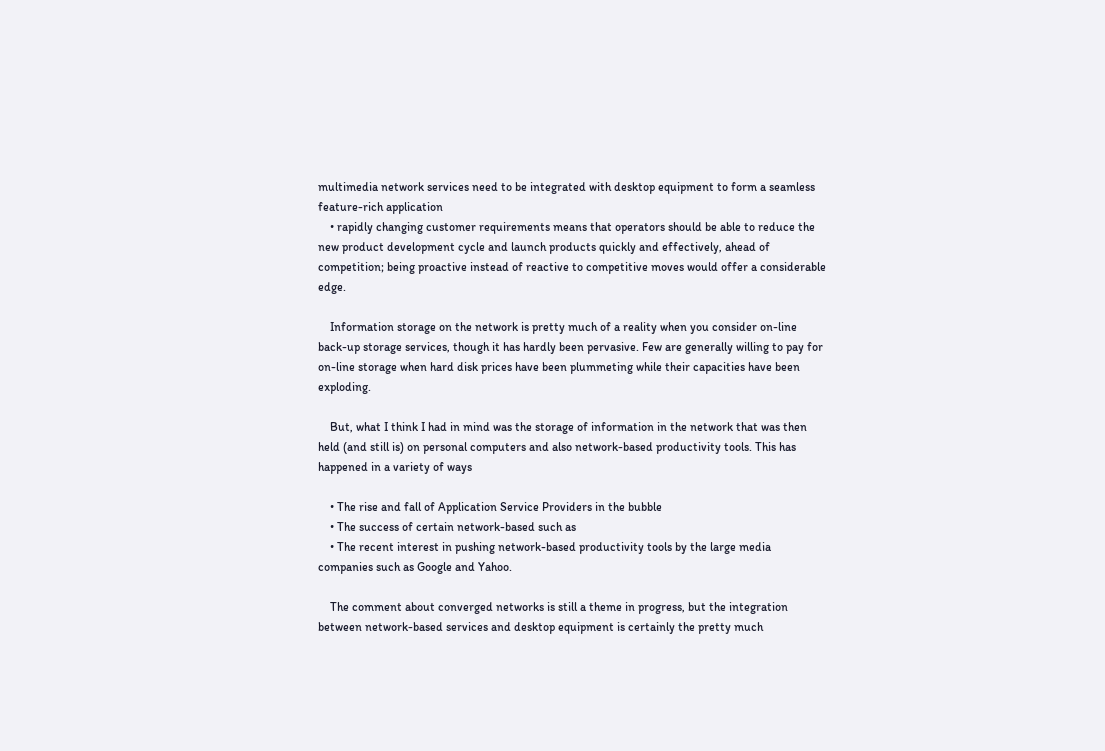multimedia network services need to be integrated with desktop equipment to form a seamless feature-rich application
    • rapidly changing customer requirements means that operators should be able to reduce the new product development cycle and launch products quickly and effectively, ahead of competition; being proactive instead of reactive to competitive moves would offer a considerable edge.

    Information storage on the network is pretty much of a reality when you consider on-line back-up storage services, though it has hardly been pervasive. Few are generally willing to pay for on-line storage when hard disk prices have been plummeting while their capacities have been exploding.

    But, what I think I had in mind was the storage of information in the network that was then held (and still is) on personal computers and also network-based productivity tools. This has happened in a variety of ways

    • The rise and fall of Application Service Providers in the bubble
    • The success of certain network-based such as
    • The recent interest in pushing network-based productivity tools by the large media companies such as Google and Yahoo.

    The comment about converged networks is still a theme in progress, but the integration between network-based services and desktop equipment is certainly the pretty much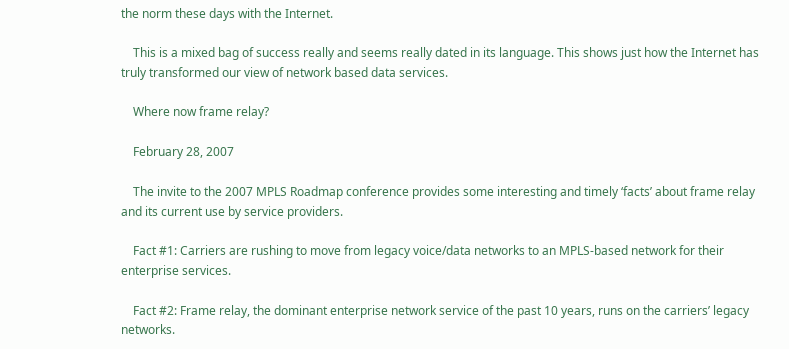the norm these days with the Internet.

    This is a mixed bag of success really and seems really dated in its language. This shows just how the Internet has truly transformed our view of network based data services.

    Where now frame relay?

    February 28, 2007

    The invite to the 2007 MPLS Roadmap conference provides some interesting and timely ‘facts’ about frame relay and its current use by service providers.

    Fact #1: Carriers are rushing to move from legacy voice/data networks to an MPLS-based network for their enterprise services.

    Fact #2: Frame relay, the dominant enterprise network service of the past 10 years, runs on the carriers’ legacy networks.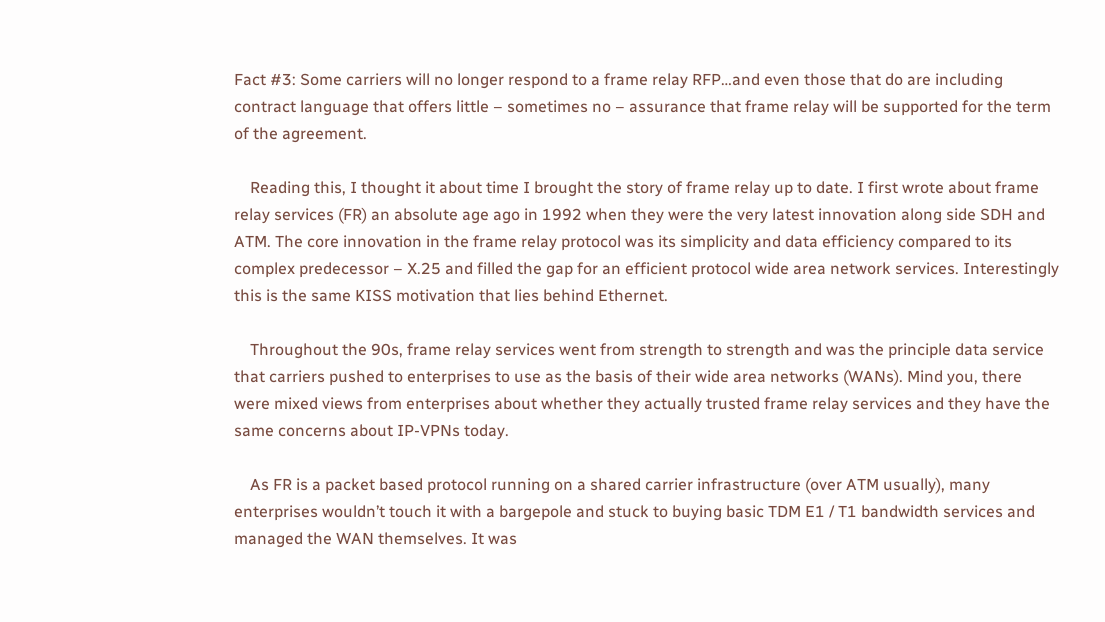Fact #3: Some carriers will no longer respond to a frame relay RFP…and even those that do are including contract language that offers little – sometimes no – assurance that frame relay will be supported for the term of the agreement.

    Reading this, I thought it about time I brought the story of frame relay up to date. I first wrote about frame relay services (FR) an absolute age ago in 1992 when they were the very latest innovation along side SDH and ATM. The core innovation in the frame relay protocol was its simplicity and data efficiency compared to its complex predecessor – X.25 and filled the gap for an efficient protocol wide area network services. Interestingly this is the same KISS motivation that lies behind Ethernet.

    Throughout the 90s, frame relay services went from strength to strength and was the principle data service that carriers pushed to enterprises to use as the basis of their wide area networks (WANs). Mind you, there were mixed views from enterprises about whether they actually trusted frame relay services and they have the same concerns about IP-VPNs today.

    As FR is a packet based protocol running on a shared carrier infrastructure (over ATM usually), many enterprises wouldn’t touch it with a bargepole and stuck to buying basic TDM E1 / T1 bandwidth services and managed the WAN themselves. It was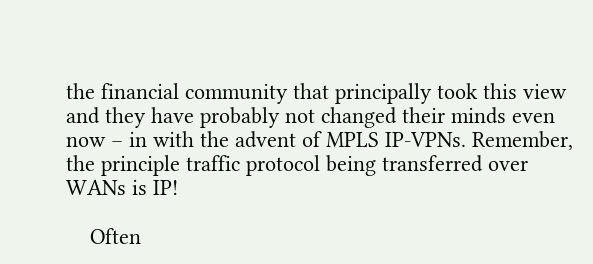the financial community that principally took this view and they have probably not changed their minds even now – in with the advent of MPLS IP-VPNs. Remember, the principle traffic protocol being transferred over WANs is IP!

    Often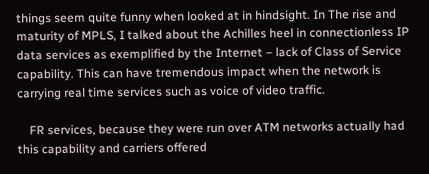things seem quite funny when looked at in hindsight. In The rise and maturity of MPLS, I talked about the Achilles heel in connectionless IP data services as exemplified by the Internet – lack of Class of Service capability. This can have tremendous impact when the network is carrying real time services such as voice of video traffic.

    FR services, because they were run over ATM networks actually had this capability and carriers offered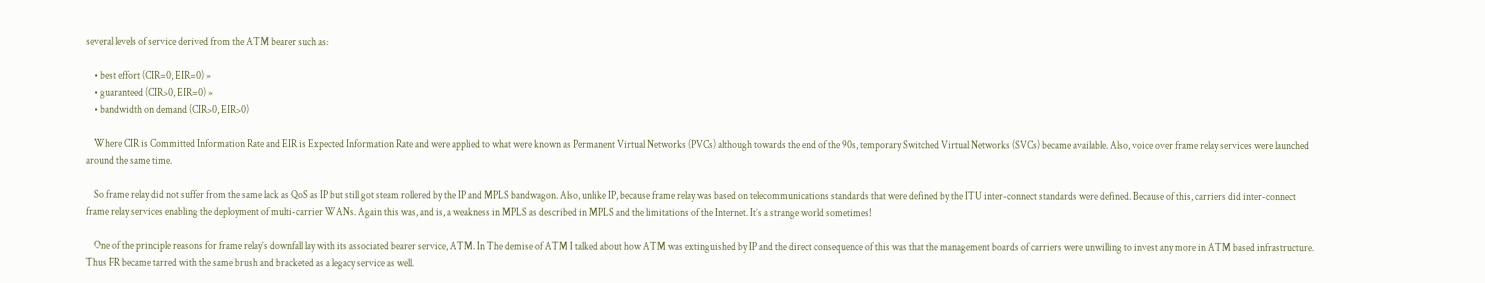several levels of service derived from the ATM bearer such as:

    • best effort (CIR=0, EIR=0) »
    • guaranteed (CIR>0, EIR=0) »
    • bandwidth on demand (CIR>0, EIR>0)

    Where CIR is Committed Information Rate and EIR is Expected Information Rate and were applied to what were known as Permanent Virtual Networks (PVCs) although towards the end of the 90s, temporary Switched Virtual Networks (SVCs) became available. Also, voice over frame relay services were launched around the same time.

    So frame relay did not suffer from the same lack as QoS as IP but still got steam rollered by the IP and MPLS bandwagon. Also, unlike IP, because frame relay was based on telecommunications standards that were defined by the ITU inter-connect standards were defined. Because of this, carriers did inter-connect frame relay services enabling the deployment of multi-carrier WANs. Again this was, and is, a weakness in MPLS as described in MPLS and the limitations of the Internet. It’s a strange world sometimes!

    One of the principle reasons for frame relay’s downfall lay with its associated bearer service, ATM. In The demise of ATM I talked about how ATM was extinguished by IP and the direct consequence of this was that the management boards of carriers were unwilling to invest any more in ATM based infrastructure. Thus FR became tarred with the same brush and bracketed as a legacy service as well.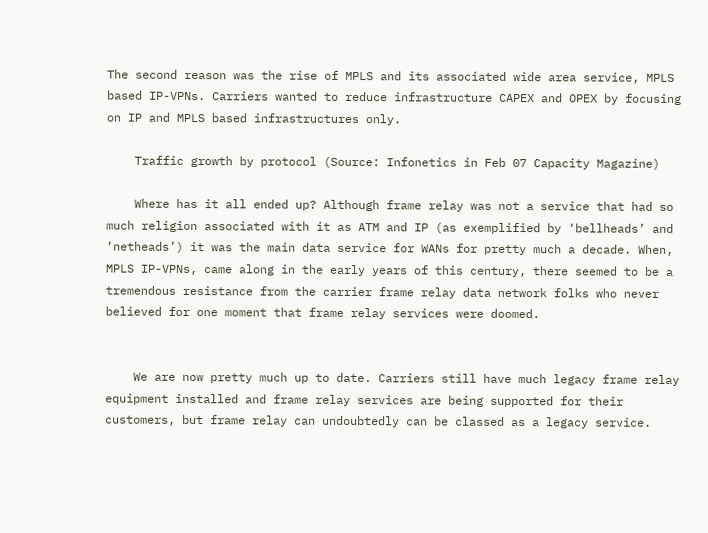The second reason was the rise of MPLS and its associated wide area service, MPLS based IP-VPNs. Carriers wanted to reduce infrastructure CAPEX and OPEX by focusing on IP and MPLS based infrastructures only.

    Traffic growth by protocol (Source: Infonetics in Feb 07 Capacity Magazine)

    Where has it all ended up? Although frame relay was not a service that had so much religion associated with it as ATM and IP (as exemplified by ‘bellheads’ and ‘netheads’) it was the main data service for WANs for pretty much a decade. When, MPLS IP-VPNs, came along in the early years of this century, there seemed to be a tremendous resistance from the carrier frame relay data network folks who never believed for one moment that frame relay services were doomed.


    We are now pretty much up to date. Carriers still have much legacy frame relay equipment installed and frame relay services are being supported for their customers, but frame relay can undoubtedly can be classed as a legacy service.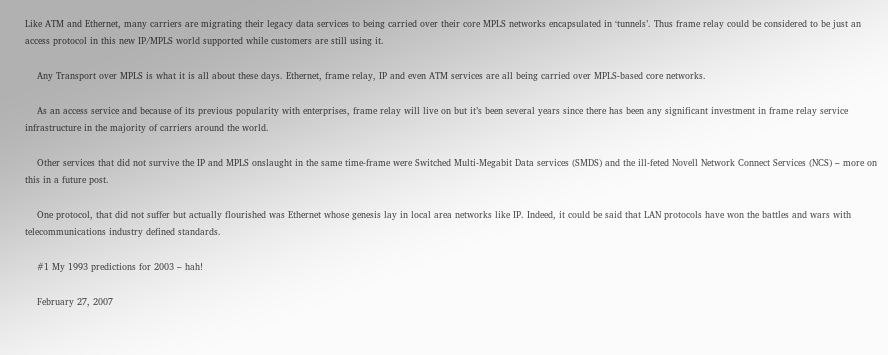Like ATM and Ethernet, many carriers are migrating their legacy data services to being carried over their core MPLS networks encapsulated in ‘tunnels’. Thus frame relay could be considered to be just an access protocol in this new IP/MPLS world supported while customers are still using it.

    Any Transport over MPLS is what it is all about these days. Ethernet, frame relay, IP and even ATM services are all being carried over MPLS-based core networks.

    As an access service and because of its previous popularity with enterprises, frame relay will live on but it’s been several years since there has been any significant investment in frame relay service infrastructure in the majority of carriers around the world.

    Other services that did not survive the IP and MPLS onslaught in the same time-frame were Switched Multi-Megabit Data services (SMDS) and the ill-feted Novell Network Connect Services (NCS) – more on this in a future post.

    One protocol, that did not suffer but actually flourished was Ethernet whose genesis lay in local area networks like IP. Indeed, it could be said that LAN protocols have won the battles and wars with telecommunications industry defined standards.

    #1 My 1993 predictions for 2003 – hah!

    February 27, 2007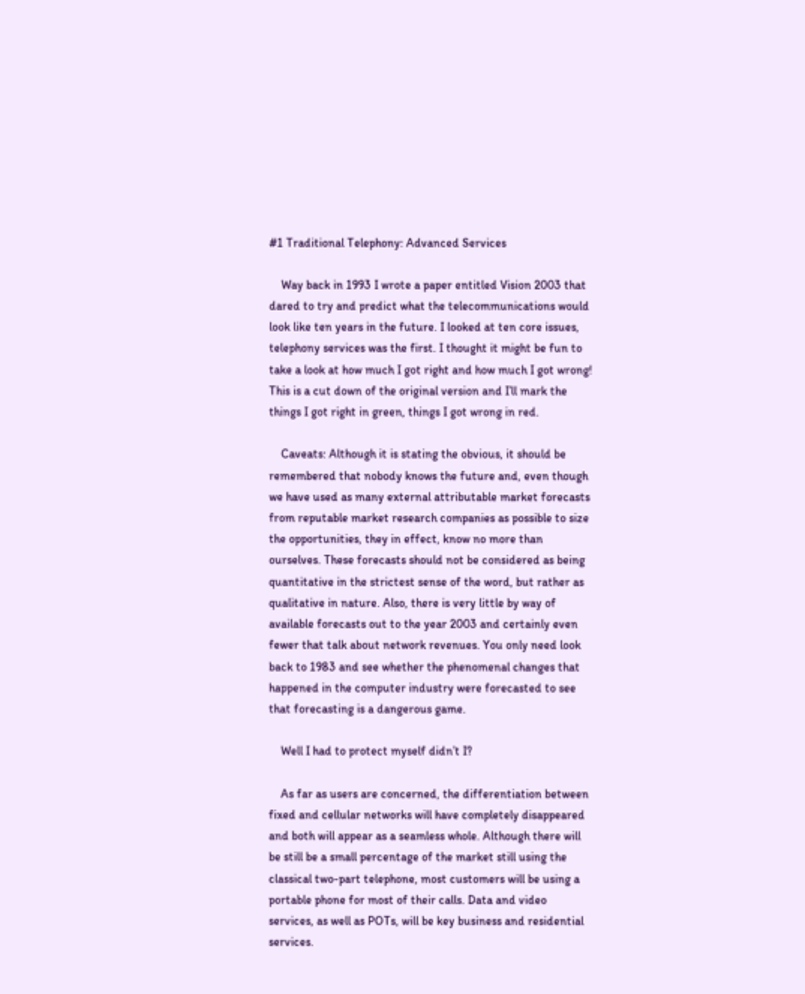#1 Traditional Telephony: Advanced Services

    Way back in 1993 I wrote a paper entitled Vision 2003 that dared to try and predict what the telecommunications would look like ten years in the future. I looked at ten core issues, telephony services was the first. I thought it might be fun to take a look at how much I got right and how much I got wrong! This is a cut down of the original version and I’ll mark the things I got right in green, things I got wrong in red.

    Caveats: Although it is stating the obvious, it should be remembered that nobody knows the future and, even though we have used as many external attributable market forecasts from reputable market research companies as possible to size the opportunities, they in effect, know no more than ourselves. These forecasts should not be considered as being quantitative in the strictest sense of the word, but rather as qualitative in nature. Also, there is very little by way of available forecasts out to the year 2003 and certainly even fewer that talk about network revenues. You only need look back to 1983 and see whether the phenomenal changes that happened in the computer industry were forecasted to see that forecasting is a dangerous game.

    Well I had to protect myself didn’t I?

    As far as users are concerned, the differentiation between fixed and cellular networks will have completely disappeared and both will appear as a seamless whole. Although there will be still be a small percentage of the market still using the classical two-part telephone, most customers will be using a portable phone for most of their calls. Data and video services, as well as POTs, will be key business and residential services.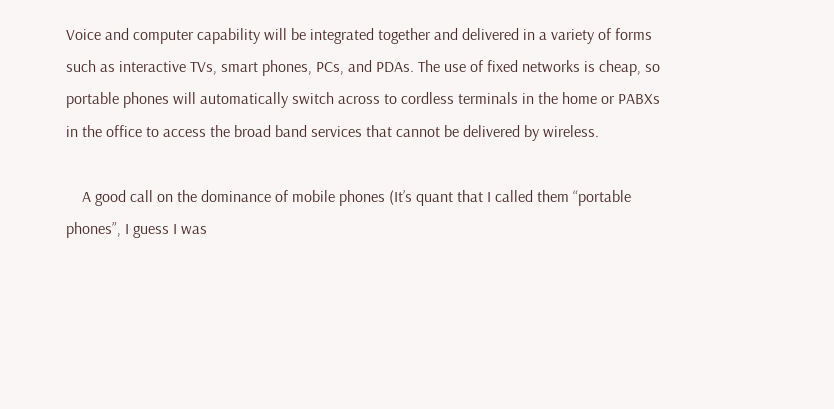Voice and computer capability will be integrated together and delivered in a variety of forms such as interactive TVs, smart phones, PCs, and PDAs. The use of fixed networks is cheap, so portable phones will automatically switch across to cordless terminals in the home or PABXs in the office to access the broad band services that cannot be delivered by wireless.

    A good call on the dominance of mobile phones (It’s quant that I called them “portable phones”, I guess I was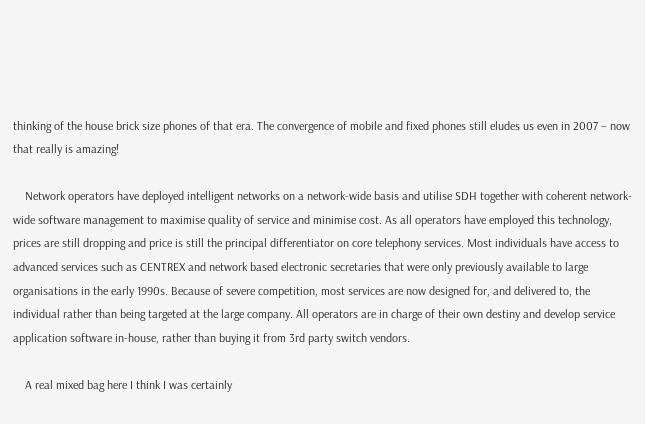thinking of the house brick size phones of that era. The convergence of mobile and fixed phones still eludes us even in 2007 – now that really is amazing!

    Network operators have deployed intelligent networks on a network-wide basis and utilise SDH together with coherent network-wide software management to maximise quality of service and minimise cost. As all operators have employed this technology, prices are still dropping and price is still the principal differentiator on core telephony services. Most individuals have access to advanced services such as CENTREX and network based electronic secretaries that were only previously available to large organisations in the early 1990s. Because of severe competition, most services are now designed for, and delivered to, the individual rather than being targeted at the large company. All operators are in charge of their own destiny and develop service application software in-house, rather than buying it from 3rd party switch vendors.

    A real mixed bag here I think I was certainly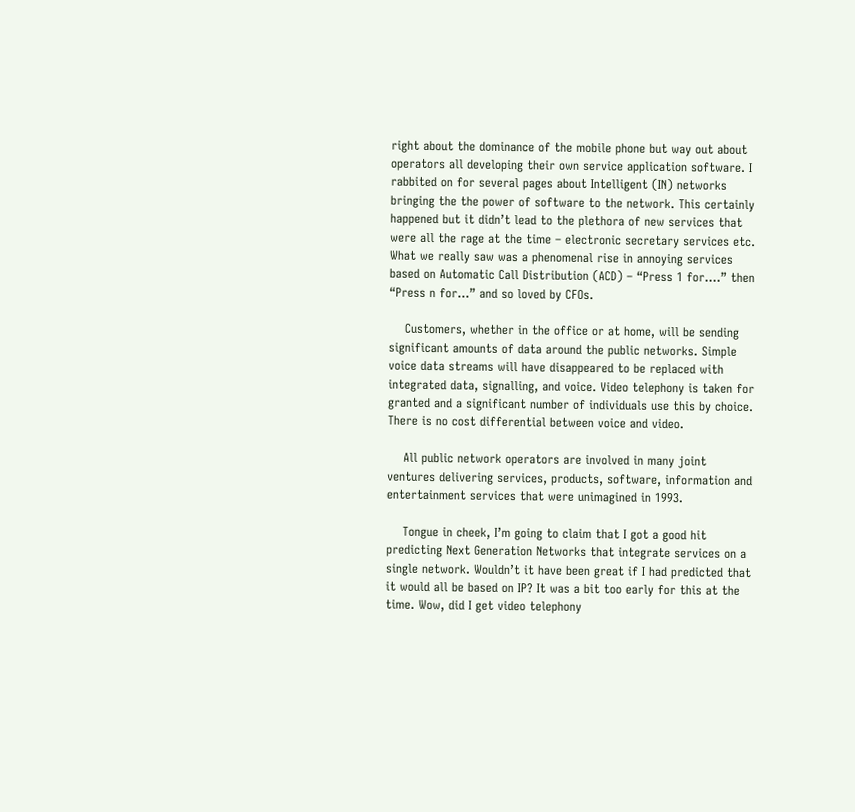right about the dominance of the mobile phone but way out about operators all developing their own service application software. I rabbited on for several pages about Intelligent (IN) networks bringing the the power of software to the network. This certainly happened but it didn’t lead to the plethora of new services that were all the rage at the time – electronic secretary services etc. What we really saw was a phenomenal rise in annoying services based on Automatic Call Distribution (ACD) – “Press 1 for….” then “Press n for…” and so loved by CFOs.

    Customers, whether in the office or at home, will be sending significant amounts of data around the public networks. Simple voice data streams will have disappeared to be replaced with integrated data, signalling, and voice. Video telephony is taken for granted and a significant number of individuals use this by choice. There is no cost differential between voice and video.

    All public network operators are involved in many joint ventures delivering services, products, software, information and entertainment services that were unimagined in 1993.

    Tongue in cheek, I’m going to claim that I got a good hit predicting Next Generation Networks that integrate services on a single network. Wouldn’t it have been great if I had predicted that it would all be based on IP? It was a bit too early for this at the time. Wow, did I get video telephony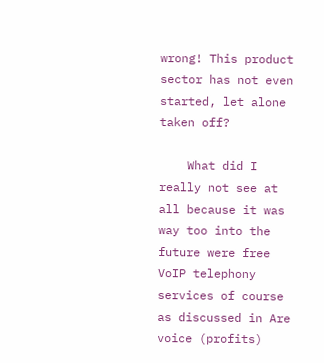wrong! This product sector has not even started, let alone taken off?

    What did I really not see at all because it was way too into the future were free VoIP telephony services of course as discussed in Are voice (profits)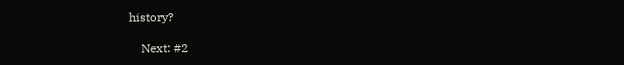history?

    Next: #2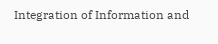Integration of Information and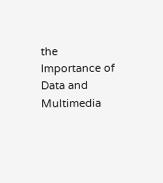the Importance of Data and Multimedia